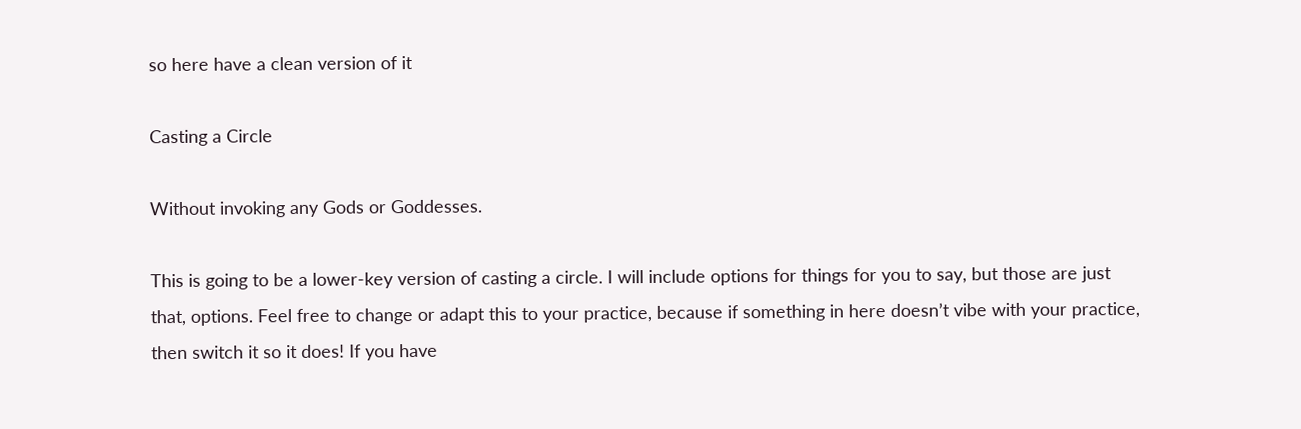so here have a clean version of it

Casting a Circle

Without invoking any Gods or Goddesses.

This is going to be a lower-key version of casting a circle. I will include options for things for you to say, but those are just that, options. Feel free to change or adapt this to your practice, because if something in here doesn’t vibe with your practice, then switch it so it does! If you have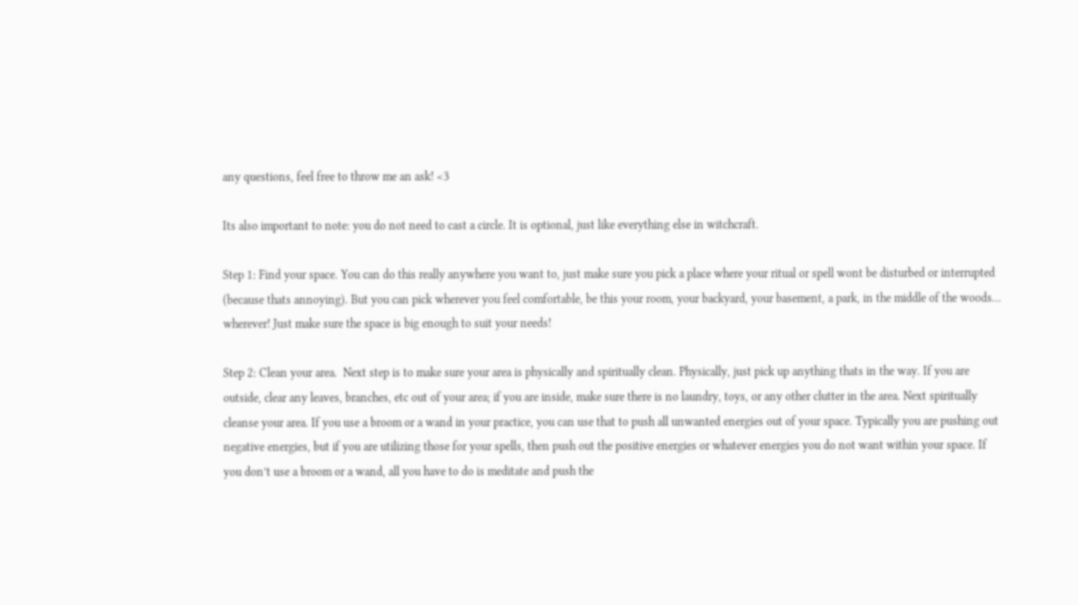any questions, feel free to throw me an ask! <3

Its also important to note: you do not need to cast a circle. It is optional, just like everything else in witchcraft.

Step 1: Find your space. You can do this really anywhere you want to, just make sure you pick a place where your ritual or spell wont be disturbed or interrupted (because thats annoying). But you can pick wherever you feel comfortable, be this your room, your backyard, your basement, a park, in the middle of the woods… wherever! Just make sure the space is big enough to suit your needs!

Step 2: Clean your area.  Next step is to make sure your area is physically and spiritually clean. Physically, just pick up anything thats in the way. If you are outside, clear any leaves, branches, etc out of your area; if you are inside, make sure there is no laundry, toys, or any other clutter in the area. Next spiritually cleanse your area. If you use a broom or a wand in your practice, you can use that to push all unwanted energies out of your space. Typically you are pushing out negative energies, but if you are utilizing those for your spells, then push out the positive energies or whatever energies you do not want within your space. If you don’t use a broom or a wand, all you have to do is meditate and push the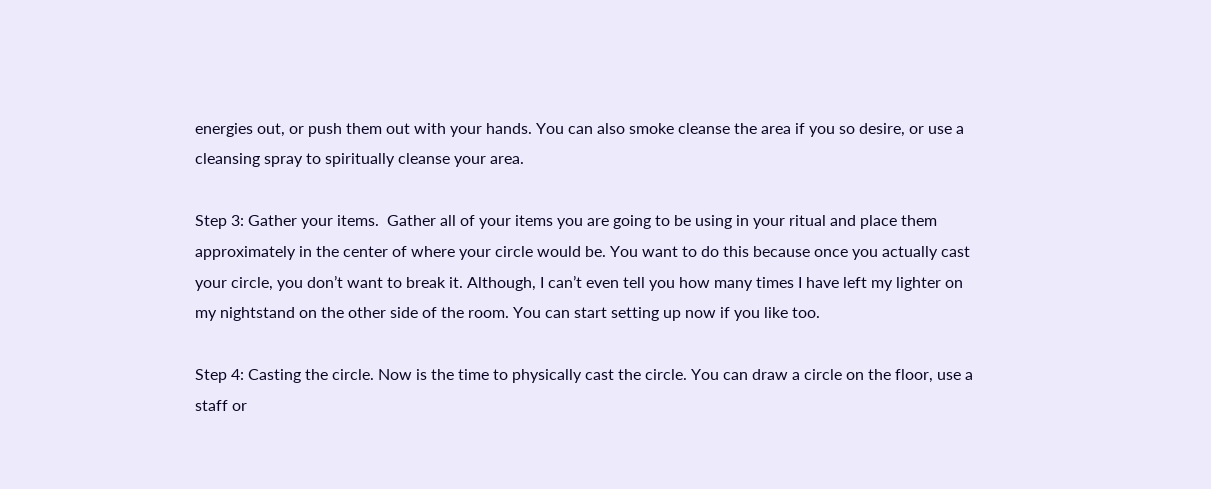energies out, or push them out with your hands. You can also smoke cleanse the area if you so desire, or use a cleansing spray to spiritually cleanse your area.

Step 3: Gather your items.  Gather all of your items you are going to be using in your ritual and place them approximately in the center of where your circle would be. You want to do this because once you actually cast your circle, you don’t want to break it. Although, I can’t even tell you how many times I have left my lighter on my nightstand on the other side of the room. You can start setting up now if you like too.

Step 4: Casting the circle. Now is the time to physically cast the circle. You can draw a circle on the floor, use a staff or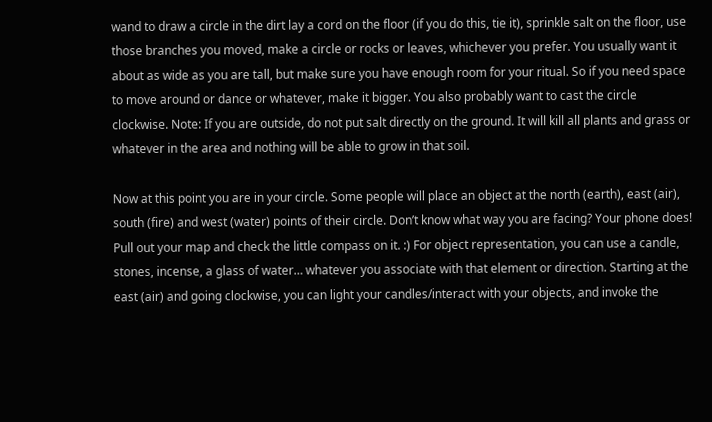wand to draw a circle in the dirt lay a cord on the floor (if you do this, tie it), sprinkle salt on the floor, use those branches you moved, make a circle or rocks or leaves, whichever you prefer. You usually want it about as wide as you are tall, but make sure you have enough room for your ritual. So if you need space to move around or dance or whatever, make it bigger. You also probably want to cast the circle clockwise. Note: If you are outside, do not put salt directly on the ground. It will kill all plants and grass or whatever in the area and nothing will be able to grow in that soil.

Now at this point you are in your circle. Some people will place an object at the north (earth), east (air), south (fire) and west (water) points of their circle. Don’t know what way you are facing? Your phone does! Pull out your map and check the little compass on it. :) For object representation, you can use a candle, stones, incense, a glass of water… whatever you associate with that element or direction. Starting at the east (air) and going clockwise, you can light your candles/interact with your objects, and invoke the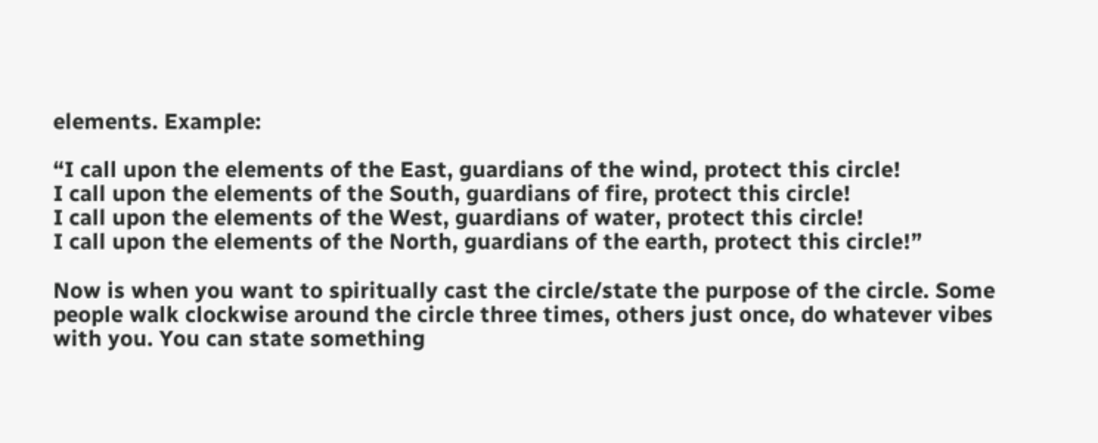elements. Example:

“I call upon the elements of the East, guardians of the wind, protect this circle!
I call upon the elements of the South, guardians of fire, protect this circle!
I call upon the elements of the West, guardians of water, protect this circle!
I call upon the elements of the North, guardians of the earth, protect this circle!”

Now is when you want to spiritually cast the circle/state the purpose of the circle. Some people walk clockwise around the circle three times, others just once, do whatever vibes with you. You can state something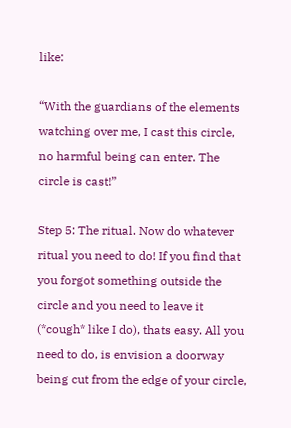like:

“With the guardians of the elements watching over me, I cast this circle, no harmful being can enter. The circle is cast!”

Step 5: The ritual. Now do whatever ritual you need to do! If you find that you forgot something outside the circle and you need to leave it (*cough* like I do), thats easy. All you need to do, is envision a doorway being cut from the edge of your circle,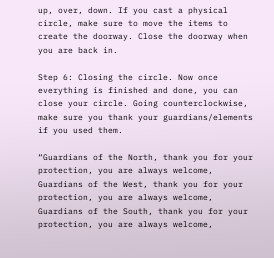up, over, down. If you cast a physical circle, make sure to move the items to create the doorway. Close the doorway when you are back in.

Step 6: Closing the circle. Now once everything is finished and done, you can close your circle. Going counterclockwise, make sure you thank your guardians/elements if you used them.

“Guardians of the North, thank you for your protection, you are always welcome,
Guardians of the West, thank you for your protection, you are always welcome,
Guardians of the South, thank you for your protection, you are always welcome,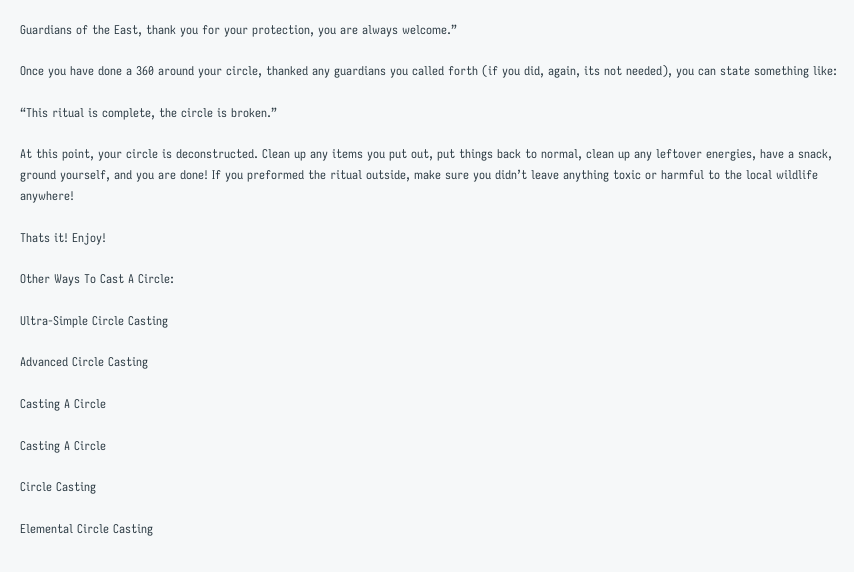Guardians of the East, thank you for your protection, you are always welcome.”

Once you have done a 360 around your circle, thanked any guardians you called forth (if you did, again, its not needed), you can state something like:

“This ritual is complete, the circle is broken.”

At this point, your circle is deconstructed. Clean up any items you put out, put things back to normal, clean up any leftover energies, have a snack, ground yourself, and you are done! If you preformed the ritual outside, make sure you didn’t leave anything toxic or harmful to the local wildlife anywhere!

Thats it! Enjoy!

Other Ways To Cast A Circle:

Ultra-Simple Circle Casting

Advanced Circle Casting

Casting A Circle

Casting A Circle

Circle Casting

Elemental Circle Casting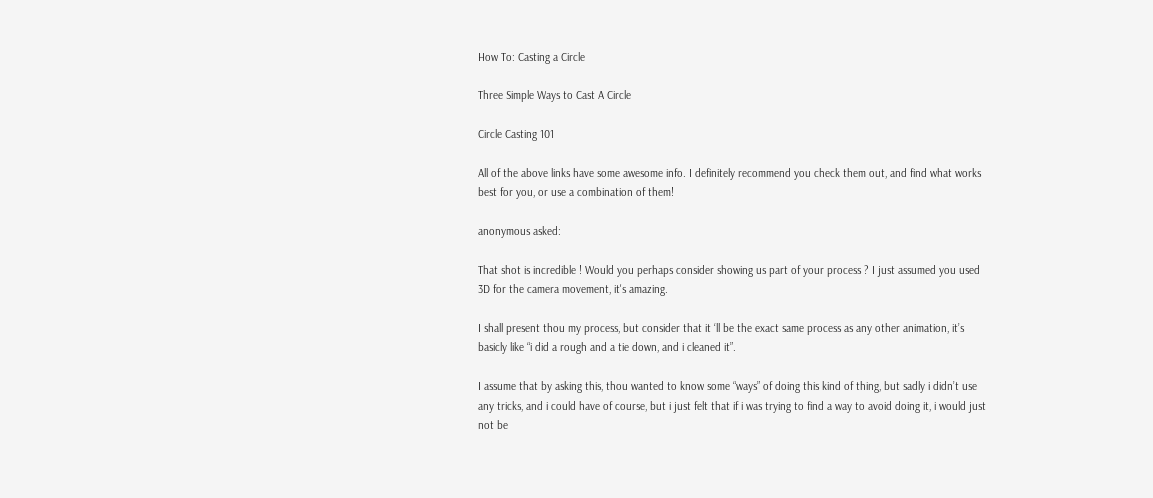How To: Casting a Circle

Three Simple Ways to Cast A Circle

Circle Casting 101

All of the above links have some awesome info. I definitely recommend you check them out, and find what works best for you, or use a combination of them!

anonymous asked:

That shot is incredible ! Would you perhaps consider showing us part of your process ? I just assumed you used 3D for the camera movement, it's amazing.

I shall present thou my process, but consider that it ‘ll be the exact same process as any other animation, it’s basicly like “i did a rough and a tie down, and i cleaned it”.

I assume that by asking this, thou wanted to know some “ways” of doing this kind of thing, but sadly i didn’t use any tricks, and i could have of course, but i just felt that if i was trying to find a way to avoid doing it, i would just not be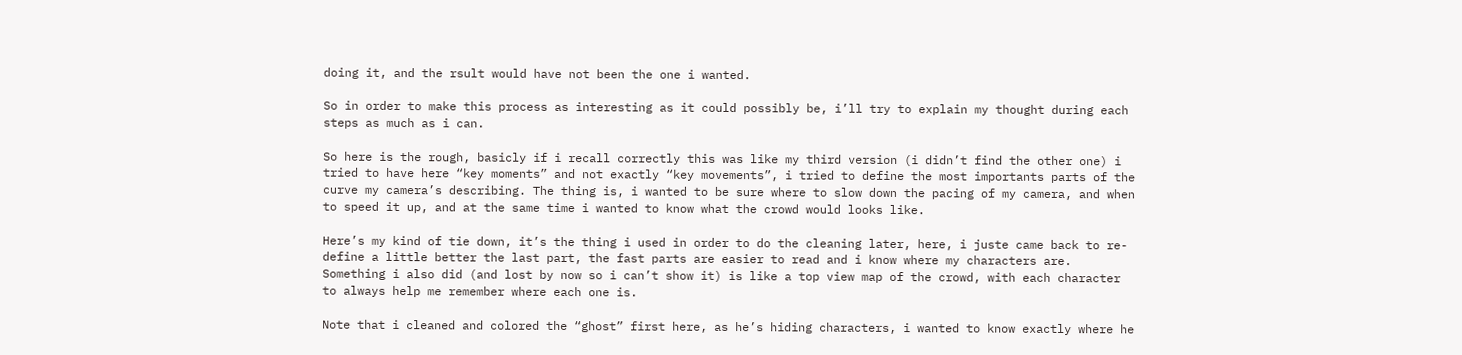doing it, and the rsult would have not been the one i wanted.

So in order to make this process as interesting as it could possibly be, i’ll try to explain my thought during each steps as much as i can.

So here is the rough, basicly if i recall correctly this was like my third version (i didn’t find the other one) i tried to have here “key moments” and not exactly “key movements”, i tried to define the most importants parts of the curve my camera’s describing. The thing is, i wanted to be sure where to slow down the pacing of my camera, and when to speed it up, and at the same time i wanted to know what the crowd would looks like.

Here’s my kind of tie down, it’s the thing i used in order to do the cleaning later, here, i juste came back to re-define a little better the last part, the fast parts are easier to read and i know where my characters are.
Something i also did (and lost by now so i can’t show it) is like a top view map of the crowd, with each character to always help me remember where each one is.

Note that i cleaned and colored the “ghost” first here, as he’s hiding characters, i wanted to know exactly where he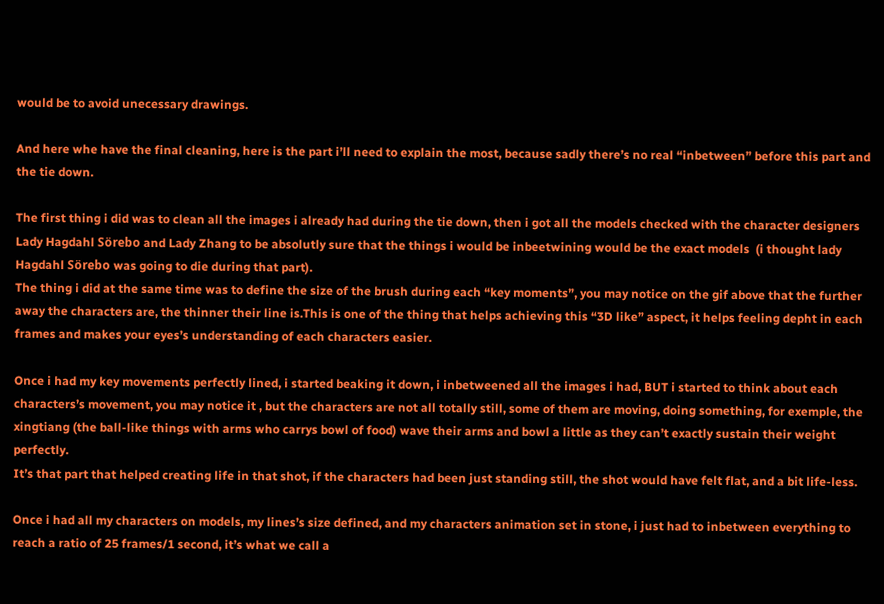would be to avoid unecessary drawings.

And here whe have the final cleaning, here is the part i’ll need to explain the most, because sadly there’s no real “inbetween” before this part and the tie down.

The first thing i did was to clean all the images i already had during the tie down, then i got all the models checked with the character designers Lady Hagdahl Sörebo and Lady Zhang to be absolutly sure that the things i would be inbeetwining would be the exact models  (i thought lady Hagdahl Sörebo was going to die during that part).
The thing i did at the same time was to define the size of the brush during each “key moments”, you may notice on the gif above that the further away the characters are, the thinner their line is.This is one of the thing that helps achieving this “3D like” aspect, it helps feeling depht in each frames and makes your eyes’s understanding of each characters easier.

Once i had my key movements perfectly lined, i started beaking it down, i inbetweened all the images i had, BUT i started to think about each characters’s movement, you may notice it , but the characters are not all totally still, some of them are moving, doing something, for exemple, the xingtiang (the ball-like things with arms who carrys bowl of food) wave their arms and bowl a little as they can’t exactly sustain their weight perfectly.
It’s that part that helped creating life in that shot, if the characters had been just standing still, the shot would have felt flat, and a bit life-less.

Once i had all my characters on models, my lines’s size defined, and my characters animation set in stone, i just had to inbetween everything to reach a ratio of 25 frames/1 second, it’s what we call a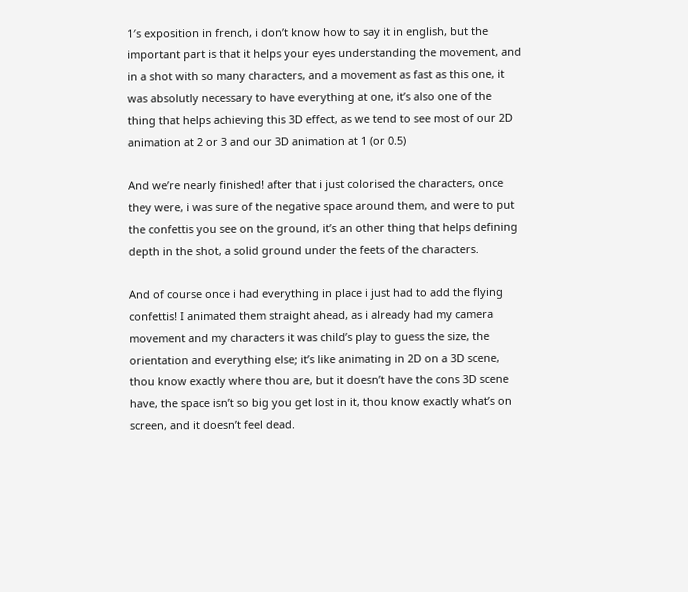1′s exposition in french, i don’t know how to say it in english, but the important part is that it helps your eyes understanding the movement, and in a shot with so many characters, and a movement as fast as this one, it was absolutly necessary to have everything at one, it’s also one of the thing that helps achieving this 3D effect, as we tend to see most of our 2D animation at 2 or 3 and our 3D animation at 1 (or 0.5)

And we’re nearly finished! after that i just colorised the characters, once they were, i was sure of the negative space around them, and were to put the confettis you see on the ground, it’s an other thing that helps defining depth in the shot, a solid ground under the feets of the characters.

And of course once i had everything in place i just had to add the flying confettis! I animated them straight ahead, as i already had my camera movement and my characters it was child’s play to guess the size, the orientation and everything else; it’s like animating in 2D on a 3D scene, thou know exactly where thou are, but it doesn’t have the cons 3D scene have, the space isn’t so big you get lost in it, thou know exactly what’s on screen, and it doesn’t feel dead.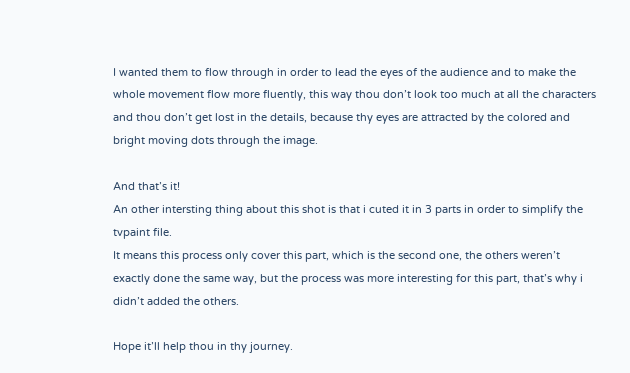I wanted them to flow through in order to lead the eyes of the audience and to make the whole movement flow more fluently, this way thou don’t look too much at all the characters and thou don’t get lost in the details, because thy eyes are attracted by the colored and bright moving dots through the image.

And that’s it!
An other intersting thing about this shot is that i cuted it in 3 parts in order to simplify the tvpaint file.
It means this process only cover this part, which is the second one, the others weren’t exactly done the same way, but the process was more interesting for this part, that’s why i didn’t added the others.

Hope it’ll help thou in thy journey.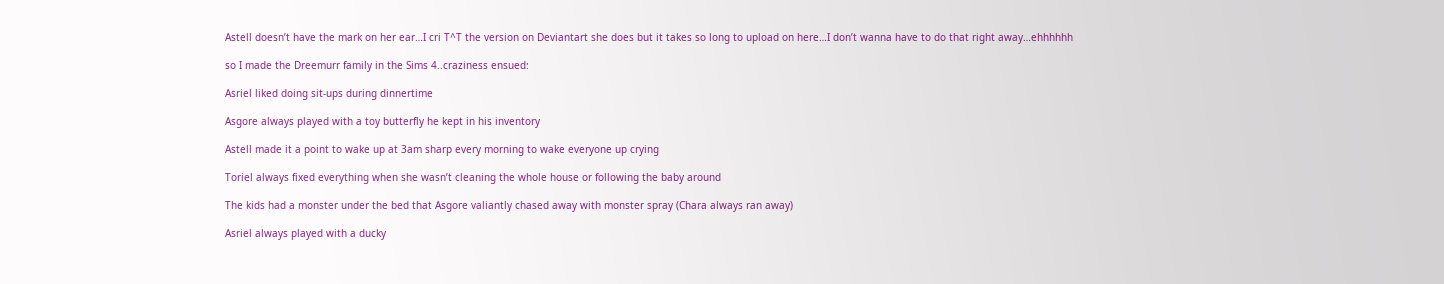Astell doesn’t have the mark on her ear…I cri T^T the version on Deviantart she does but it takes so long to upload on here…I don’t wanna have to do that right away…ehhhhhh

so I made the Dreemurr family in the Sims 4..craziness ensued:

Asriel liked doing sit-ups during dinnertime

Asgore always played with a toy butterfly he kept in his inventory

Astell made it a point to wake up at 3am sharp every morning to wake everyone up crying

Toriel always fixed everything when she wasn’t cleaning the whole house or following the baby around

The kids had a monster under the bed that Asgore valiantly chased away with monster spray (Chara always ran away)

Asriel always played with a ducky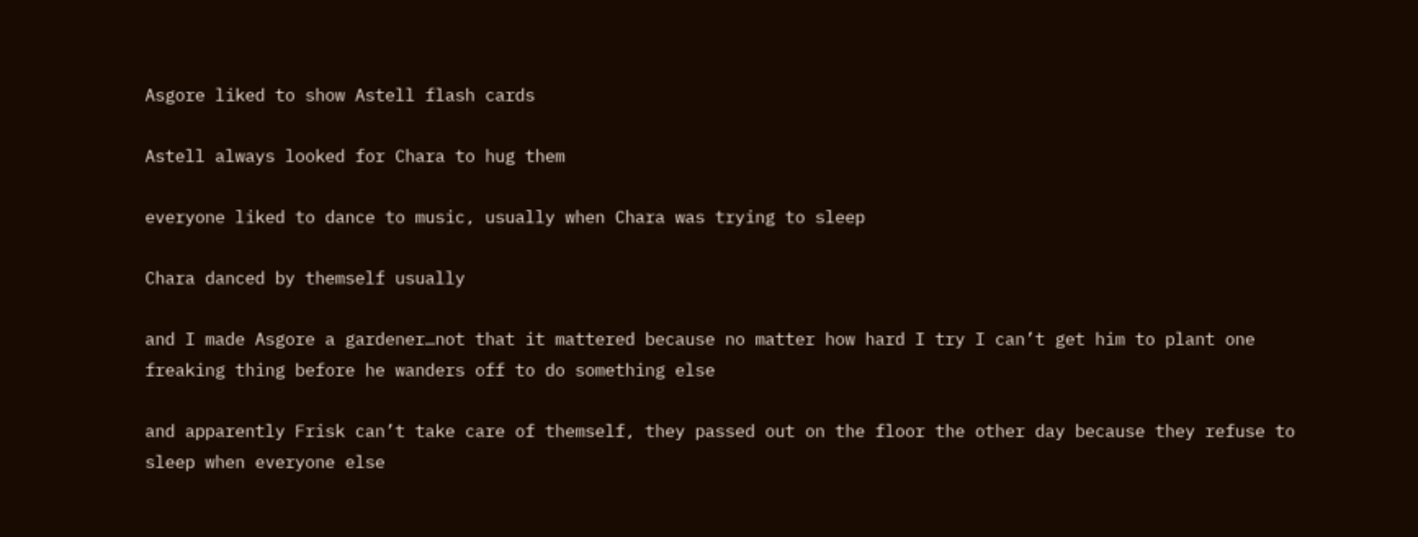Asgore liked to show Astell flash cards

Astell always looked for Chara to hug them

everyone liked to dance to music, usually when Chara was trying to sleep

Chara danced by themself usually

and I made Asgore a gardener…not that it mattered because no matter how hard I try I can’t get him to plant one freaking thing before he wanders off to do something else

and apparently Frisk can’t take care of themself, they passed out on the floor the other day because they refuse to sleep when everyone else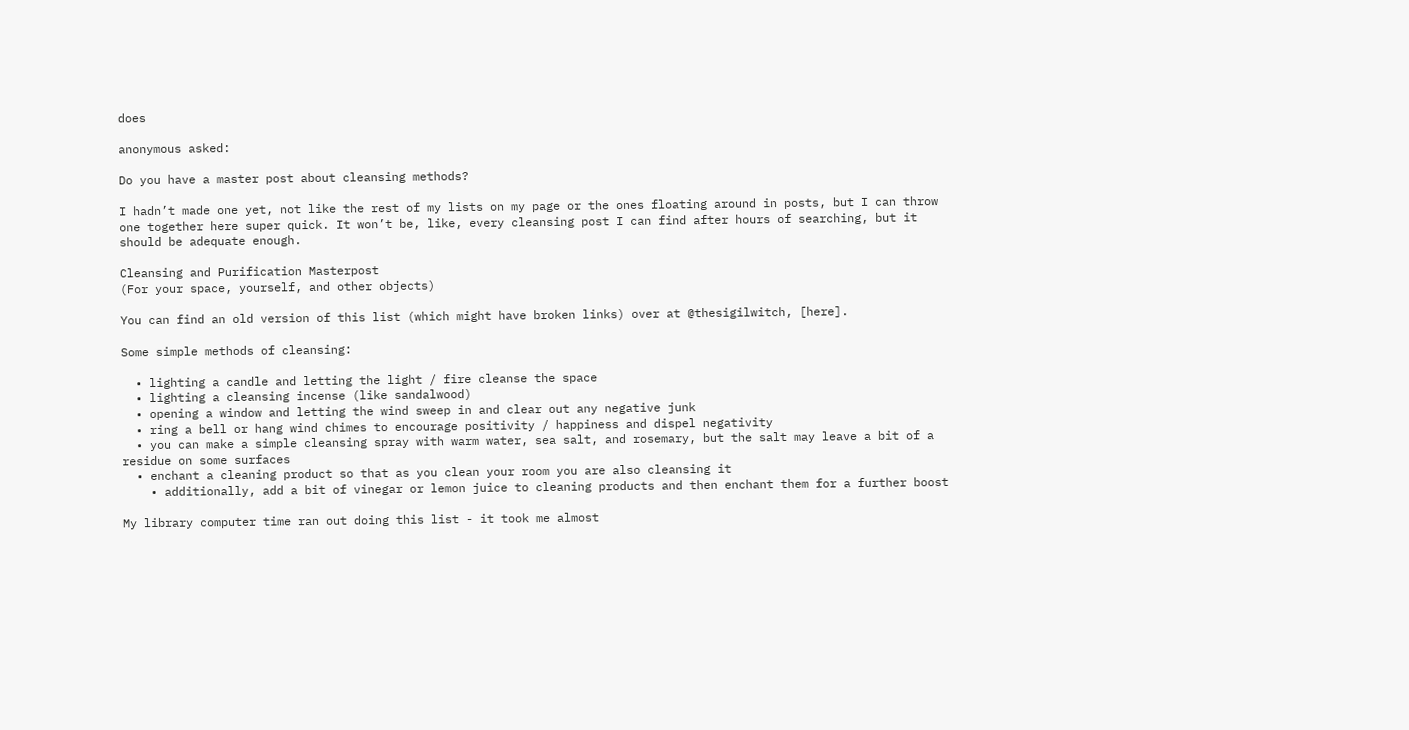does

anonymous asked:

Do you have a master post about cleansing methods?

I hadn’t made one yet, not like the rest of my lists on my page or the ones floating around in posts, but I can throw one together here super quick. It won’t be, like, every cleansing post I can find after hours of searching, but it should be adequate enough.

Cleansing and Purification Masterpost
(For your space, yourself, and other objects)

You can find an old version of this list (which might have broken links) over at @thesigilwitch, [here].

Some simple methods of cleansing:

  • lighting a candle and letting the light / fire cleanse the space
  • lighting a cleansing incense (like sandalwood)
  • opening a window and letting the wind sweep in and clear out any negative junk
  • ring a bell or hang wind chimes to encourage positivity / happiness and dispel negativity
  • you can make a simple cleansing spray with warm water, sea salt, and rosemary, but the salt may leave a bit of a residue on some surfaces
  • enchant a cleaning product so that as you clean your room you are also cleansing it
    • additionally, add a bit of vinegar or lemon juice to cleaning products and then enchant them for a further boost

My library computer time ran out doing this list - it took me almost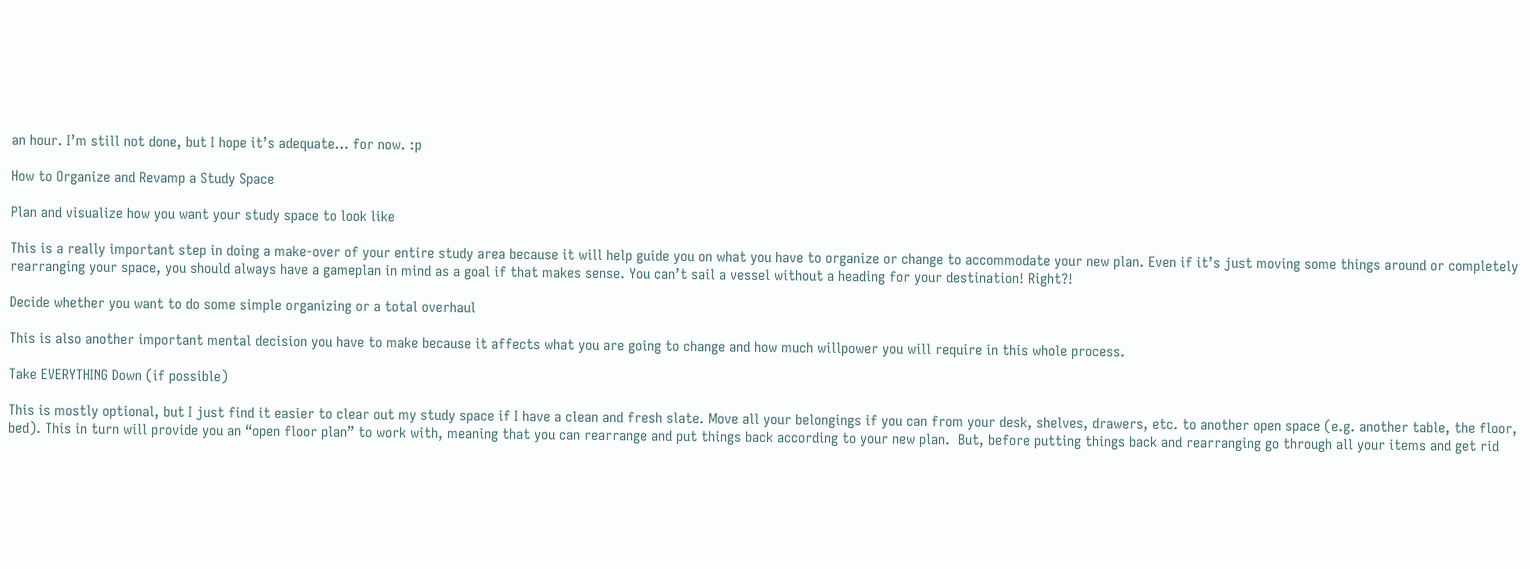an hour. I’m still not done, but I hope it’s adequate… for now. :p

How to Organize and Revamp a Study Space

Plan and visualize how you want your study space to look like

This is a really important step in doing a make-over of your entire study area because it will help guide you on what you have to organize or change to accommodate your new plan. Even if it’s just moving some things around or completely rearranging your space, you should always have a gameplan in mind as a goal if that makes sense. You can’t sail a vessel without a heading for your destination! Right?!

Decide whether you want to do some simple organizing or a total overhaul

This is also another important mental decision you have to make because it affects what you are going to change and how much willpower you will require in this whole process.

Take EVERYTHING Down (if possible)

This is mostly optional, but I just find it easier to clear out my study space if I have a clean and fresh slate. Move all your belongings if you can from your desk, shelves, drawers, etc. to another open space (e.g. another table, the floor, bed). This in turn will provide you an “open floor plan” to work with, meaning that you can rearrange and put things back according to your new plan.  But, before putting things back and rearranging go through all your items and get rid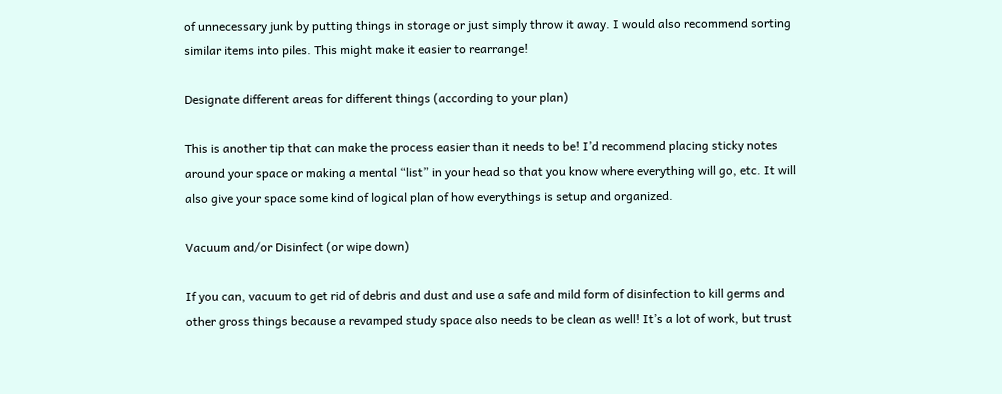of unnecessary junk by putting things in storage or just simply throw it away. I would also recommend sorting similar items into piles. This might make it easier to rearrange!

Designate different areas for different things (according to your plan)

This is another tip that can make the process easier than it needs to be! I’d recommend placing sticky notes around your space or making a mental “list” in your head so that you know where everything will go, etc. It will also give your space some kind of logical plan of how everythings is setup and organized.

Vacuum and/or Disinfect (or wipe down)

If you can, vacuum to get rid of debris and dust and use a safe and mild form of disinfection to kill germs and other gross things because a revamped study space also needs to be clean as well! It’s a lot of work, but trust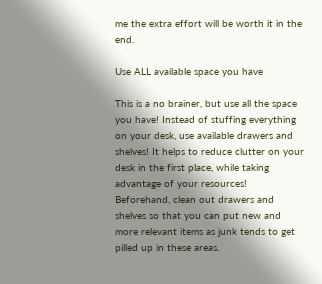me the extra effort will be worth it in the end.

Use ALL available space you have

This is a no brainer, but use all the space you have! Instead of stuffing everything on your desk, use available drawers and shelves! It helps to reduce clutter on your desk in the first place, while taking advantage of your resources! Beforehand, clean out drawers and shelves so that you can put new and more relevant items as junk tends to get pilled up in these areas.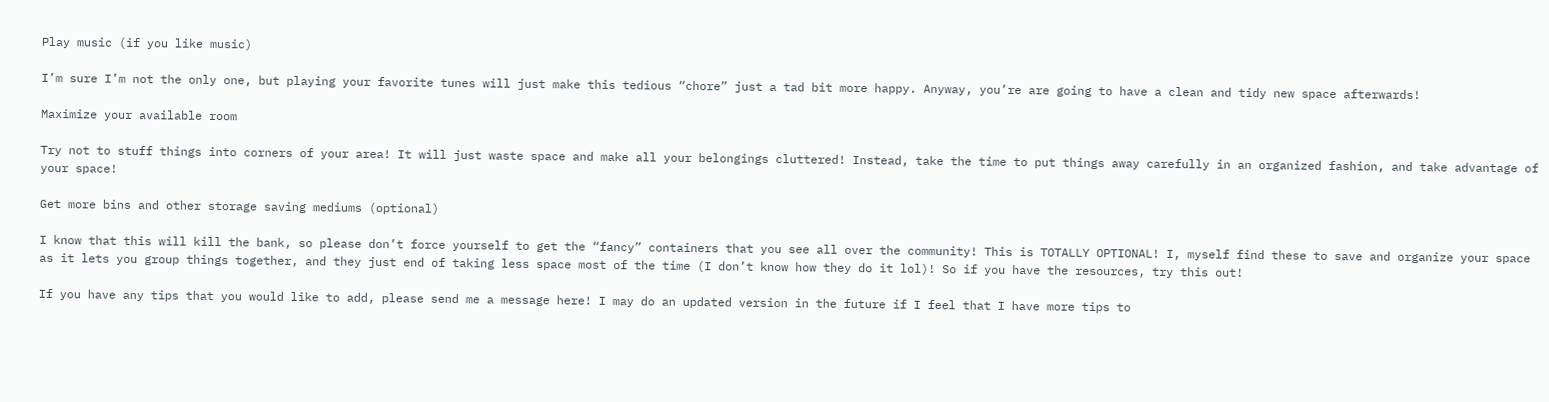Play music (if you like music)

I’m sure I’m not the only one, but playing your favorite tunes will just make this tedious “chore” just a tad bit more happy. Anyway, you’re are going to have a clean and tidy new space afterwards!

Maximize your available room

Try not to stuff things into corners of your area! It will just waste space and make all your belongings cluttered! Instead, take the time to put things away carefully in an organized fashion, and take advantage of your space!

Get more bins and other storage saving mediums (optional)

I know that this will kill the bank, so please don’t force yourself to get the “fancy” containers that you see all over the community! This is TOTALLY OPTIONAL! I, myself find these to save and organize your space as it lets you group things together, and they just end of taking less space most of the time (I don’t know how they do it lol)! So if you have the resources, try this out!

If you have any tips that you would like to add, please send me a message here! I may do an updated version in the future if I feel that I have more tips to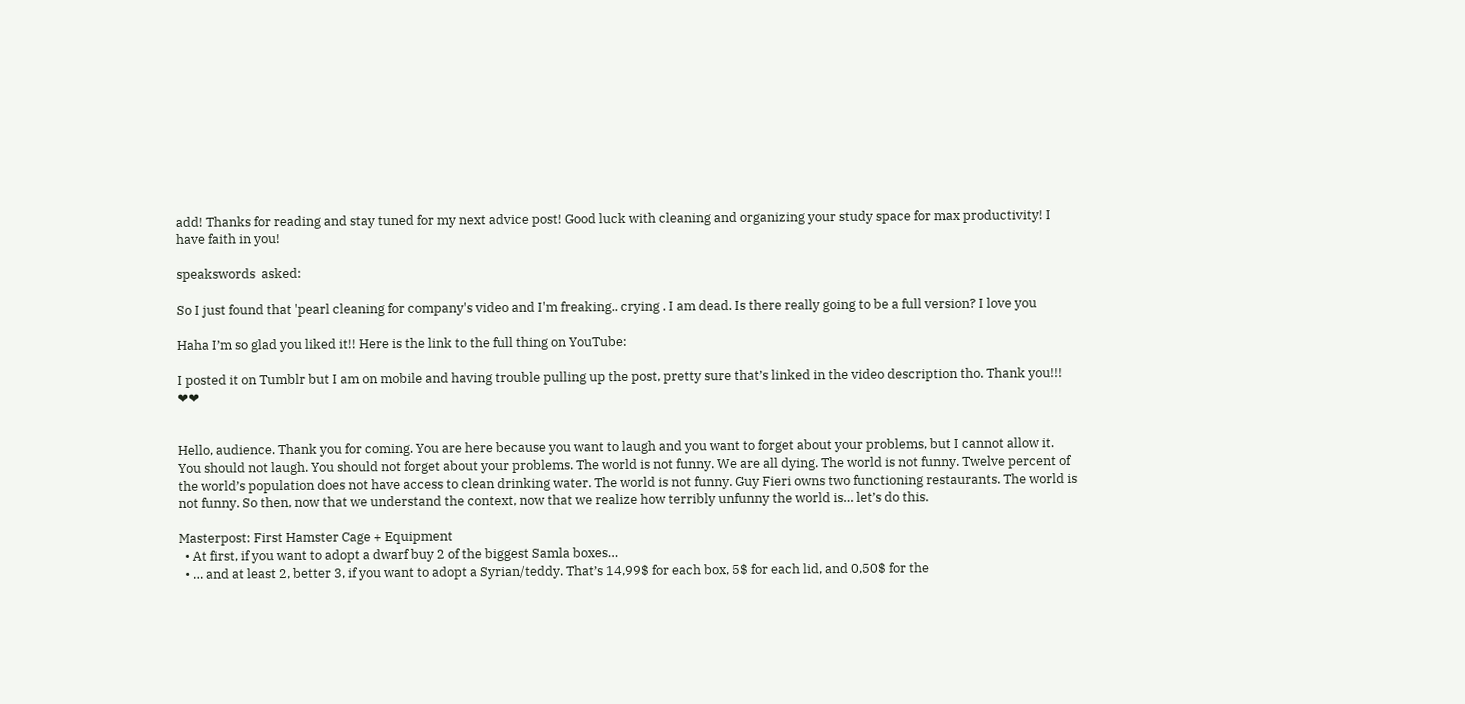add! Thanks for reading and stay tuned for my next advice post! Good luck with cleaning and organizing your study space for max productivity! I have faith in you!

speakswords  asked:

So I just found that 'pearl cleaning for company's video and I'm freaking.. crying . I am dead. Is there really going to be a full version? I love you

Haha I’m so glad you liked it!! Here is the link to the full thing on YouTube:

I posted it on Tumblr but I am on mobile and having trouble pulling up the post, pretty sure that’s linked in the video description tho. Thank you!!! ❤❤


Hello, audience. Thank you for coming. You are here because you want to laugh and you want to forget about your problems, but I cannot allow it. You should not laugh. You should not forget about your problems. The world is not funny. We are all dying. The world is not funny. Twelve percent of the world’s population does not have access to clean drinking water. The world is not funny. Guy Fieri owns two functioning restaurants. The world is not funny. So then, now that we understand the context, now that we realize how terribly unfunny the world is… let’s do this.

Masterpost: First Hamster Cage + Equipment
  • At first, if you want to adopt a dwarf buy 2 of the biggest Samla boxes…
  • … and at least 2, better 3, if you want to adopt a Syrian/teddy. That’s 14,99$ for each box, 5$ for each lid, and 0,50$ for the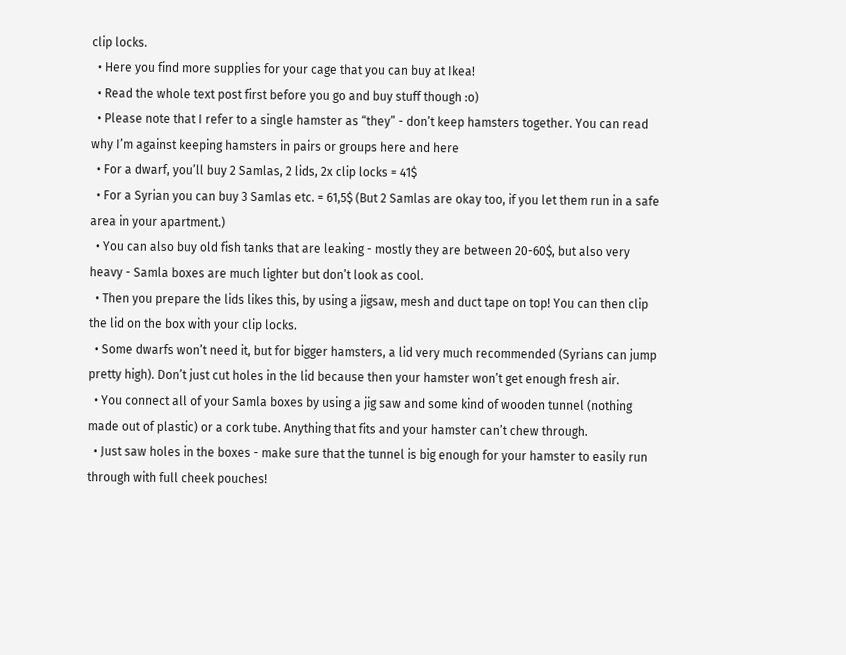clip locks.
  • Here you find more supplies for your cage that you can buy at Ikea!
  • Read the whole text post first before you go and buy stuff though :o)
  • Please note that I refer to a single hamster as “they” - don’t keep hamsters together. You can read why I’m against keeping hamsters in pairs or groups here and here
  • For a dwarf, you’ll buy 2 Samlas, 2 lids, 2x clip locks = 41$
  • For a Syrian you can buy 3 Samlas etc. = 61,5$ (But 2 Samlas are okay too, if you let them run in a safe area in your apartment.)
  • You can also buy old fish tanks that are leaking - mostly they are between 20-60$, but also very heavy - Samla boxes are much lighter but don’t look as cool.
  • Then you prepare the lids likes this, by using a jigsaw, mesh and duct tape on top! You can then clip the lid on the box with your clip locks.
  • Some dwarfs won’t need it, but for bigger hamsters, a lid very much recommended (Syrians can jump pretty high). Don’t just cut holes in the lid because then your hamster won’t get enough fresh air.
  • You connect all of your Samla boxes by using a jig saw and some kind of wooden tunnel (nothing made out of plastic) or a cork tube. Anything that fits and your hamster can’t chew through.
  • Just saw holes in the boxes - make sure that the tunnel is big enough for your hamster to easily run through with full cheek pouches!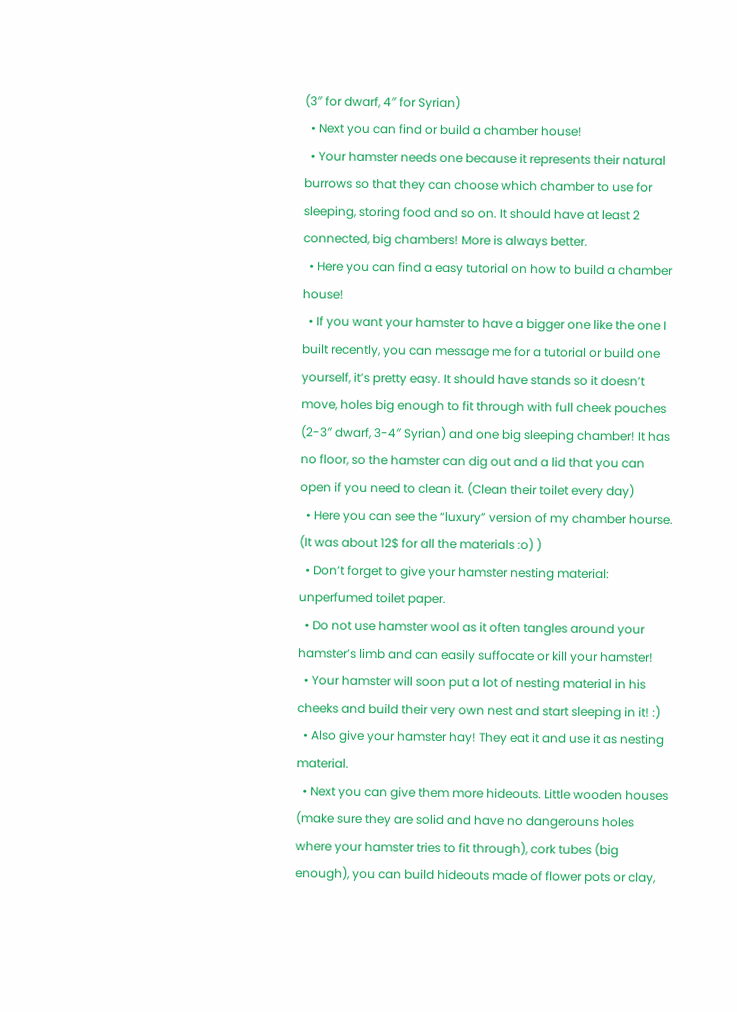(3″ for dwarf, 4″ for Syrian)
  • Next you can find or build a chamber house!
  • Your hamster needs one because it represents their natural burrows so that they can choose which chamber to use for sleeping, storing food and so on. It should have at least 2 connected, big chambers! More is always better.
  • Here you can find a easy tutorial on how to build a chamber house!
  • If you want your hamster to have a bigger one like the one I built recently, you can message me for a tutorial or build one yourself, it’s pretty easy. It should have stands so it doesn’t move, holes big enough to fit through with full cheek pouches (2-3″ dwarf, 3-4″ Syrian) and one big sleeping chamber! It has no floor, so the hamster can dig out and a lid that you can open if you need to clean it. (Clean their toilet every day)
  • Here you can see the “luxury” version of my chamber hourse. (It was about 12$ for all the materials :o) )
  • Don’t forget to give your hamster nesting material: unperfumed toilet paper.
  • Do not use hamster wool as it often tangles around your hamster’s limb and can easily suffocate or kill your hamster!
  • Your hamster will soon put a lot of nesting material in his cheeks and build their very own nest and start sleeping in it! :)
  • Also give your hamster hay! They eat it and use it as nesting material.
  • Next you can give them more hideouts. Little wooden houses (make sure they are solid and have no dangerouns holes where your hamster tries to fit through), cork tubes (big enough), you can build hideouts made of flower pots or clay,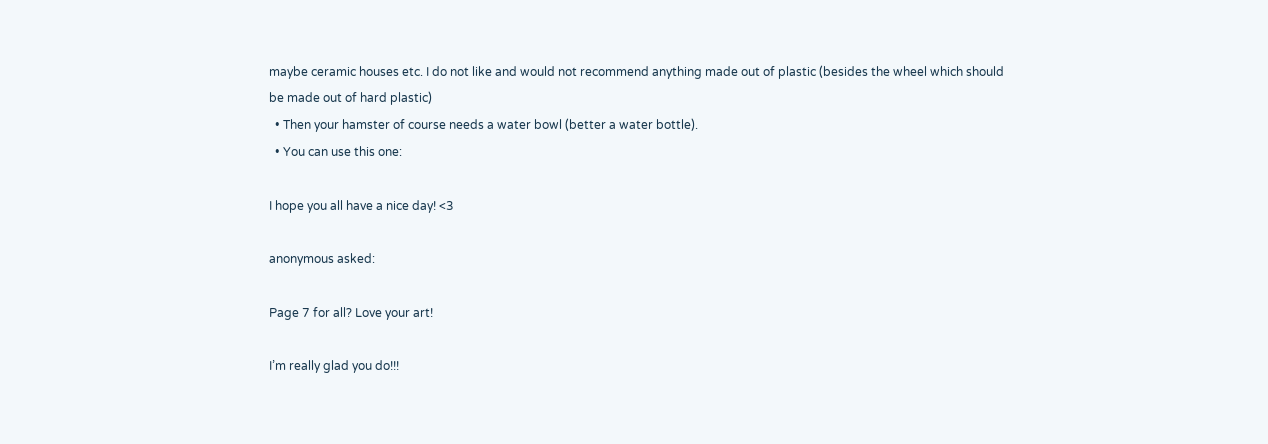maybe ceramic houses etc. I do not like and would not recommend anything made out of plastic (besides the wheel which should be made out of hard plastic)
  • Then your hamster of course needs a water bowl (better a water bottle).
  • You can use this one:

I hope you all have a nice day! <3

anonymous asked:

Page 7 for all? Love your art!

I’m really glad you do!!!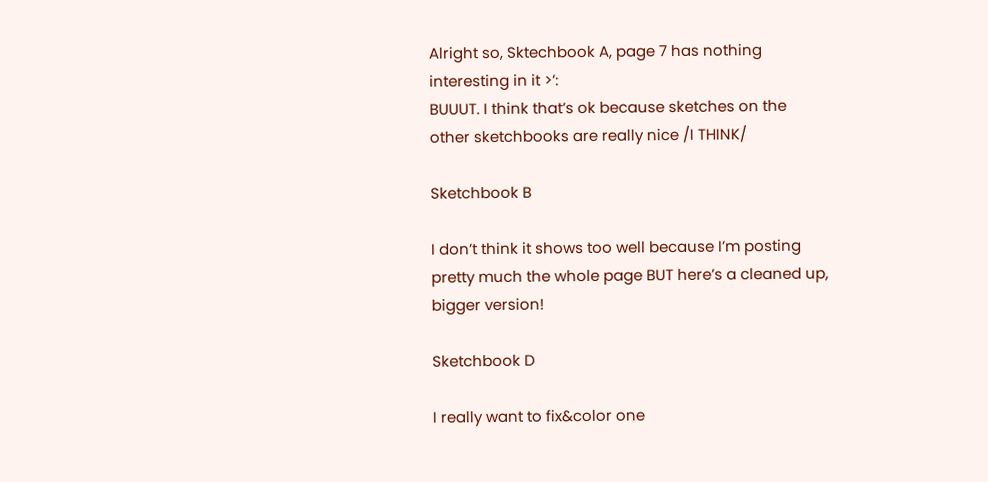Alright so, Sktechbook A, page 7 has nothing interesting in it >’:
BUUUT. I think that’s ok because sketches on the other sketchbooks are really nice /I THINK/

Sketchbook B

I don’t think it shows too well because I’m posting pretty much the whole page BUT here’s a cleaned up, bigger version!

Sketchbook D

I really want to fix&color one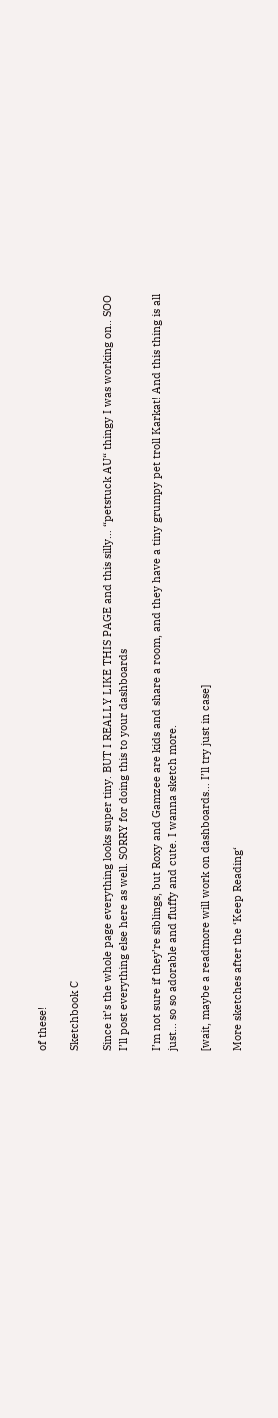of these!

Sketchbook C

Since it’s the whole page everything looks super tiny. BUT I REALLY LIKE THIS PAGE and this silly… “petstuck AU“ thingy I was working on.. SOO
I’ll post everything else here as well. SORRY for doing this to your dashboards

I’m not sure if they’re siblings, but Roxy and Gamzee are kids and share a room, and they have a tiny grumpy pet troll Karkat! And this thing is all just… so so adorable and fluffy and cute. I wanna sketch more.

[wait, maybe a readmore will work on dashboards… I’ll try just in case]

More sketches after the ‘Keep Reading‘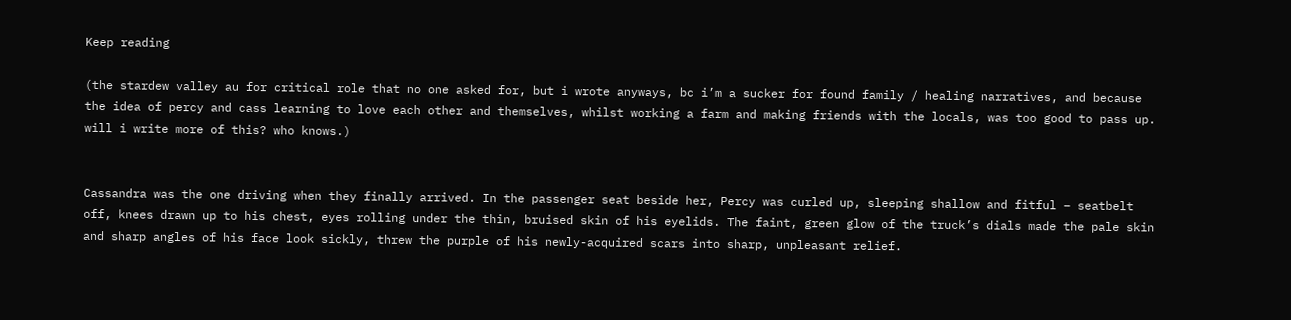Keep reading

(the stardew valley au for critical role that no one asked for, but i wrote anyways, bc i’m a sucker for found family / healing narratives, and because the idea of percy and cass learning to love each other and themselves, whilst working a farm and making friends with the locals, was too good to pass up. will i write more of this? who knows.)


Cassandra was the one driving when they finally arrived. In the passenger seat beside her, Percy was curled up, sleeping shallow and fitful – seatbelt off, knees drawn up to his chest, eyes rolling under the thin, bruised skin of his eyelids. The faint, green glow of the truck’s dials made the pale skin and sharp angles of his face look sickly, threw the purple of his newly-acquired scars into sharp, unpleasant relief.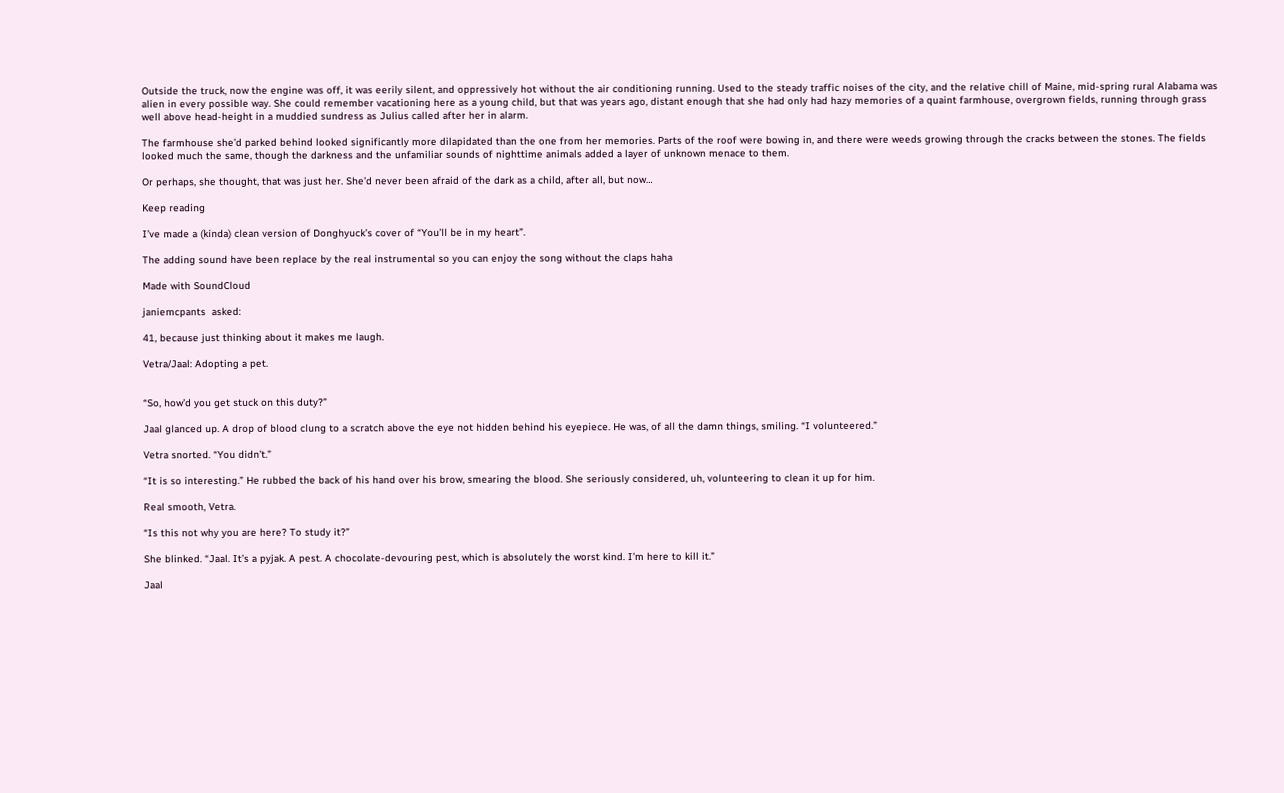Outside the truck, now the engine was off, it was eerily silent, and oppressively hot without the air conditioning running. Used to the steady traffic noises of the city, and the relative chill of Maine, mid-spring rural Alabama was alien in every possible way. She could remember vacationing here as a young child, but that was years ago, distant enough that she had only had hazy memories of a quaint farmhouse, overgrown fields, running through grass well above head-height in a muddied sundress as Julius called after her in alarm.

The farmhouse she’d parked behind looked significantly more dilapidated than the one from her memories. Parts of the roof were bowing in, and there were weeds growing through the cracks between the stones. The fields looked much the same, though the darkness and the unfamiliar sounds of nighttime animals added a layer of unknown menace to them.

Or perhaps, she thought, that was just her. She’d never been afraid of the dark as a child, after all, but now…

Keep reading

I’ve made a (kinda) clean version of Donghyuck’s cover of “You’ll be in my heart”.

The adding sound have been replace by the real instrumental so you can enjoy the song without the claps haha

Made with SoundCloud

janiemcpants  asked:

41, because just thinking about it makes me laugh.

Vetra/Jaal: Adopting a pet.


“So, how’d you get stuck on this duty?”

Jaal glanced up. A drop of blood clung to a scratch above the eye not hidden behind his eyepiece. He was, of all the damn things, smiling. “I volunteered.”

Vetra snorted. “You didn’t.”

“It is so interesting.” He rubbed the back of his hand over his brow, smearing the blood. She seriously considered, uh, volunteering to clean it up for him.

Real smooth, Vetra.

“Is this not why you are here? To study it?”

She blinked. “Jaal. It’s a pyjak. A pest. A chocolate-devouring pest, which is absolutely the worst kind. I’m here to kill it.”

Jaal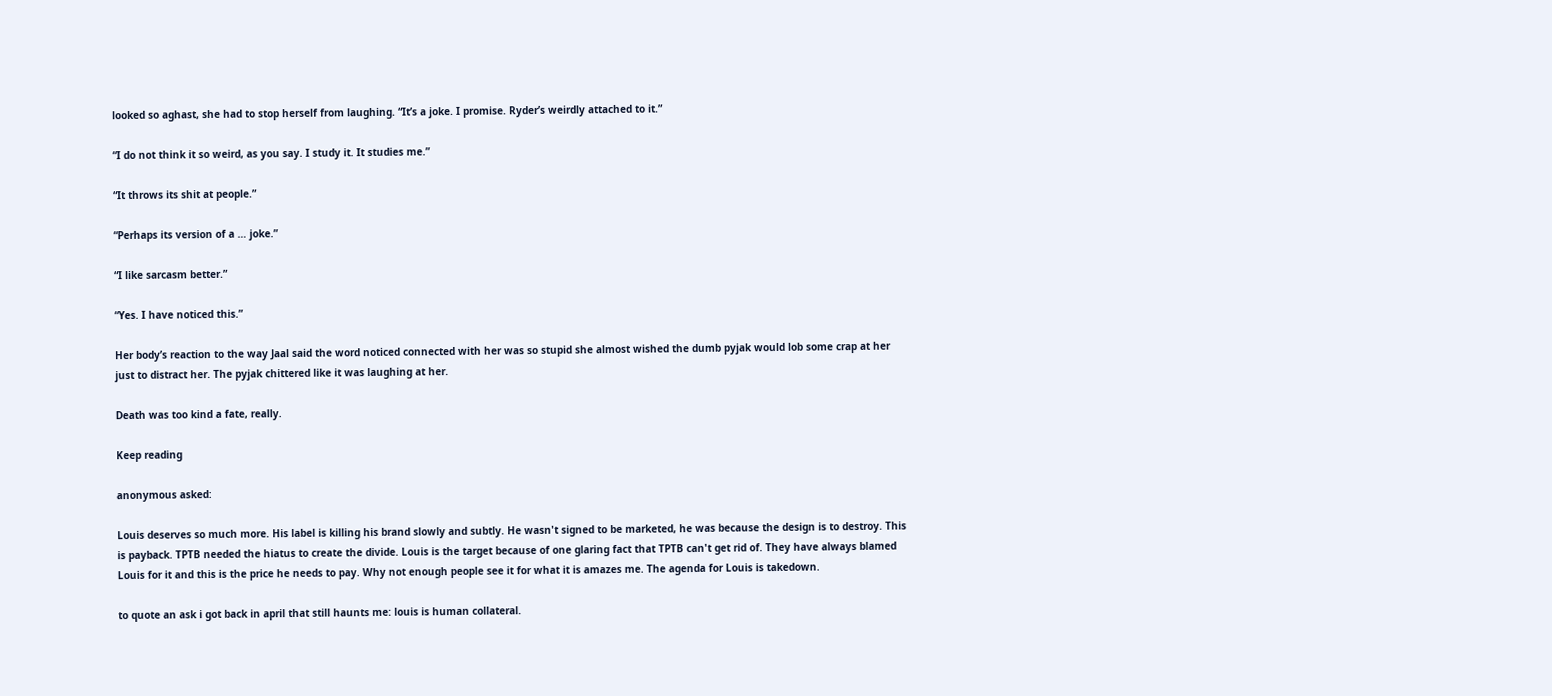looked so aghast, she had to stop herself from laughing. “It’s a joke. I promise. Ryder’s weirdly attached to it.”

“I do not think it so weird, as you say. I study it. It studies me.”

“It throws its shit at people.”

“Perhaps its version of a … joke.”

“I like sarcasm better.”

“Yes. I have noticed this.”

Her body’s reaction to the way Jaal said the word noticed connected with her was so stupid she almost wished the dumb pyjak would lob some crap at her just to distract her. The pyjak chittered like it was laughing at her.

Death was too kind a fate, really.

Keep reading

anonymous asked:

Louis deserves so much more. His label is killing his brand slowly and subtly. He wasn't signed to be marketed, he was because the design is to destroy. This is payback. TPTB needed the hiatus to create the divide. Louis is the target because of one glaring fact that TPTB can't get rid of. They have always blamed Louis for it and this is the price he needs to pay. Why not enough people see it for what it is amazes me. The agenda for Louis is takedown.

to quote an ask i got back in april that still haunts me: louis is human collateral.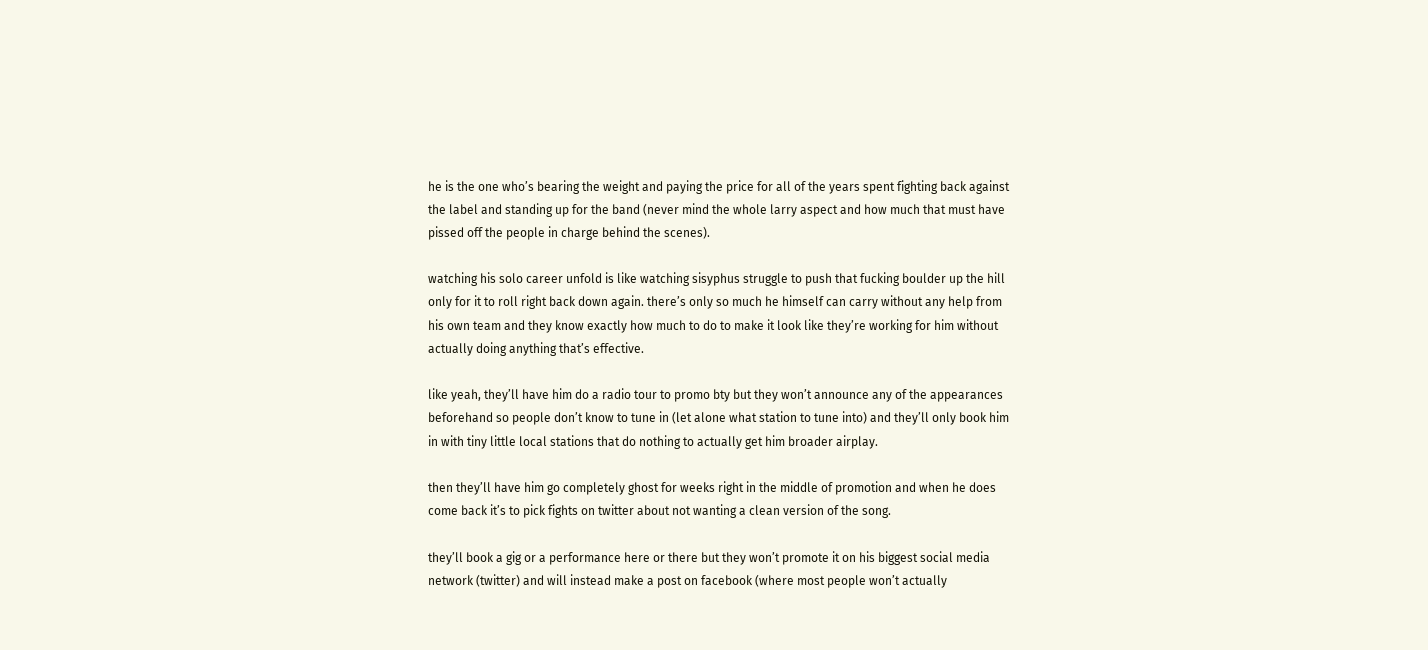he is the one who’s bearing the weight and paying the price for all of the years spent fighting back against the label and standing up for the band (never mind the whole larry aspect and how much that must have pissed off the people in charge behind the scenes).

watching his solo career unfold is like watching sisyphus struggle to push that fucking boulder up the hill only for it to roll right back down again. there’s only so much he himself can carry without any help from his own team and they know exactly how much to do to make it look like they’re working for him without actually doing anything that’s effective.

like yeah, they’ll have him do a radio tour to promo bty but they won’t announce any of the appearances beforehand so people don’t know to tune in (let alone what station to tune into) and they’ll only book him in with tiny little local stations that do nothing to actually get him broader airplay.

then they’ll have him go completely ghost for weeks right in the middle of promotion and when he does come back it’s to pick fights on twitter about not wanting a clean version of the song.

they’ll book a gig or a performance here or there but they won’t promote it on his biggest social media network (twitter) and will instead make a post on facebook (where most people won’t actually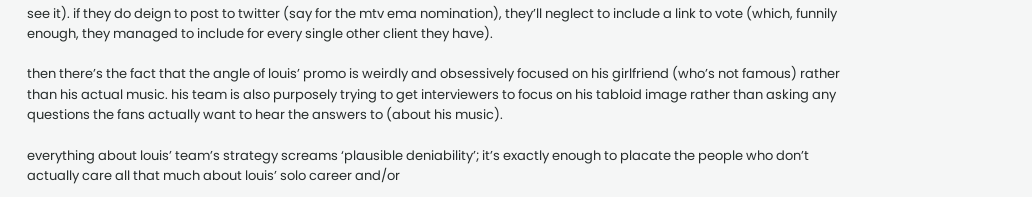see it). if they do deign to post to twitter (say for the mtv ema nomination), they’ll neglect to include a link to vote (which, funnily enough, they managed to include for every single other client they have).

then there’s the fact that the angle of louis’ promo is weirdly and obsessively focused on his girlfriend (who’s not famous) rather than his actual music. his team is also purposely trying to get interviewers to focus on his tabloid image rather than asking any questions the fans actually want to hear the answers to (about his music).

everything about louis’ team’s strategy screams ‘plausible deniability’; it’s exactly enough to placate the people who don’t actually care all that much about louis’ solo career and/or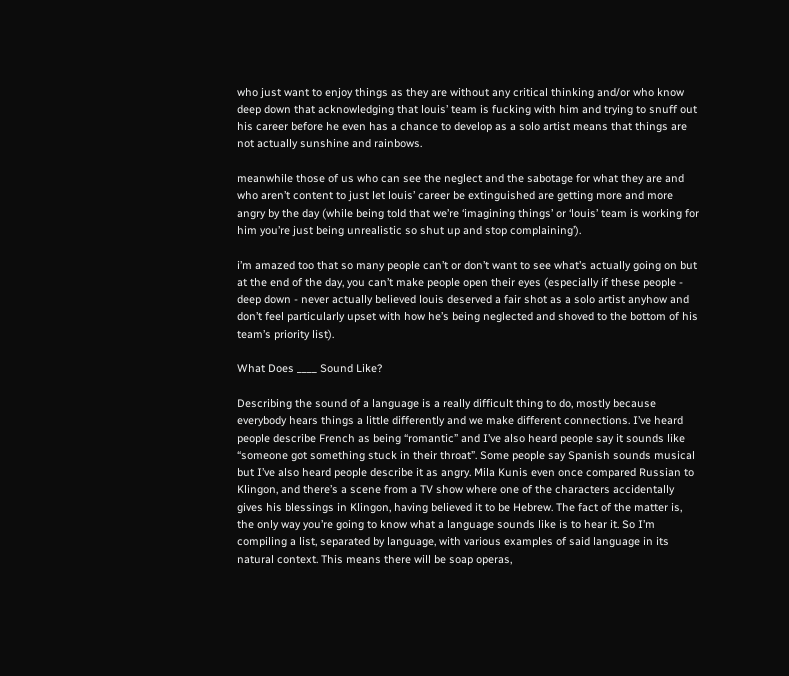who just want to enjoy things as they are without any critical thinking and/or who know deep down that acknowledging that louis’ team is fucking with him and trying to snuff out his career before he even has a chance to develop as a solo artist means that things are not actually sunshine and rainbows.

meanwhile those of us who can see the neglect and the sabotage for what they are and who aren’t content to just let louis’ career be extinguished are getting more and more angry by the day (while being told that we’re ‘imagining things’ or ‘louis’ team is working for him you’re just being unrealistic so shut up and stop complaining’).

i’m amazed too that so many people can’t or don’t want to see what’s actually going on but at the end of the day, you can’t make people open their eyes (especially if these people - deep down - never actually believed louis deserved a fair shot as a solo artist anyhow and don’t feel particularly upset with how he’s being neglected and shoved to the bottom of his team’s priority list).

What Does ____ Sound Like?

Describing the sound of a language is a really difficult thing to do, mostly because everybody hears things a little differently and we make different connections. I’ve heard people describe French as being “romantic” and I’ve also heard people say it sounds like “someone got something stuck in their throat”. Some people say Spanish sounds musical but I’ve also heard people describe it as angry. Mila Kunis even once compared Russian to Klingon, and there’s a scene from a TV show where one of the characters accidentally gives his blessings in Klingon, having believed it to be Hebrew. The fact of the matter is, the only way you’re going to know what a language sounds like is to hear it. So I’m compiling a list, separated by language, with various examples of said language in its natural context. This means there will be soap operas,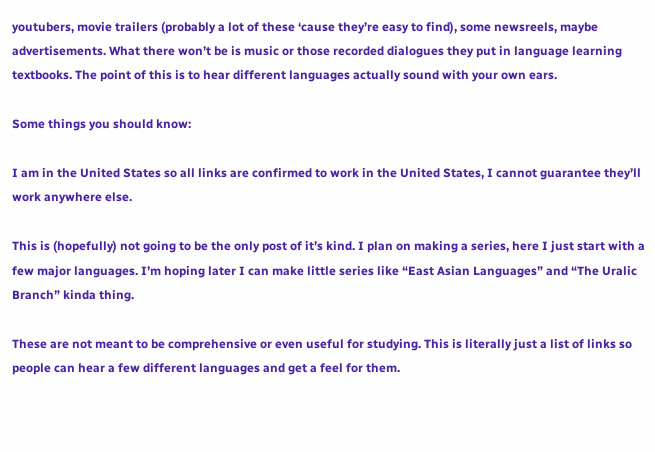youtubers, movie trailers (probably a lot of these ‘cause they’re easy to find), some newsreels, maybe advertisements. What there won’t be is music or those recorded dialogues they put in language learning textbooks. The point of this is to hear different languages actually sound with your own ears.

Some things you should know:

I am in the United States so all links are confirmed to work in the United States, I cannot guarantee they’ll work anywhere else.

This is (hopefully) not going to be the only post of it’s kind. I plan on making a series, here I just start with a few major languages. I’m hoping later I can make little series like “East Asian Languages” and “The Uralic Branch” kinda thing.

These are not meant to be comprehensive or even useful for studying. This is literally just a list of links so people can hear a few different languages and get a feel for them.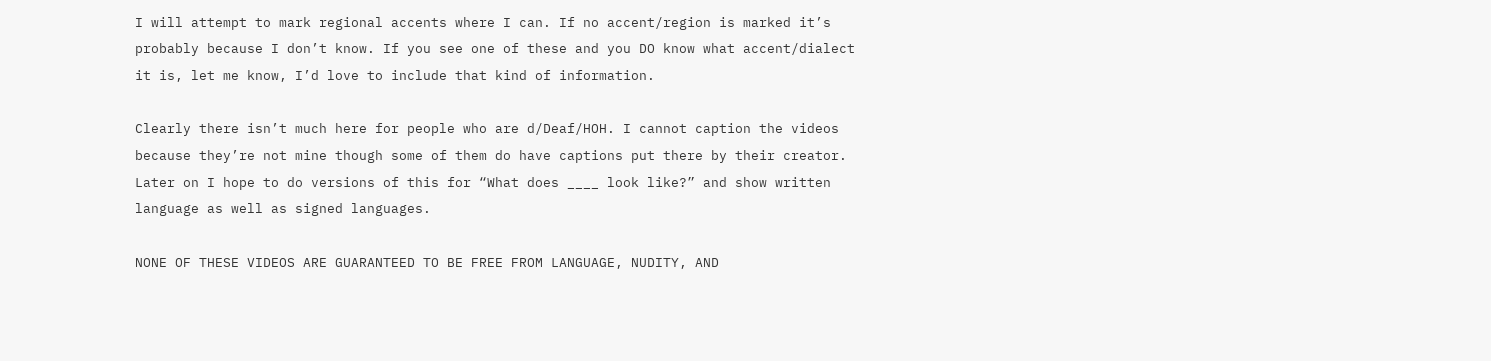I will attempt to mark regional accents where I can. If no accent/region is marked it’s probably because I don’t know. If you see one of these and you DO know what accent/dialect it is, let me know, I’d love to include that kind of information.

Clearly there isn’t much here for people who are d/Deaf/HOH. I cannot caption the videos because they’re not mine though some of them do have captions put there by their creator. Later on I hope to do versions of this for “What does ____ look like?” and show written language as well as signed languages.

NONE OF THESE VIDEOS ARE GUARANTEED TO BE FREE FROM LANGUAGE, NUDITY, AND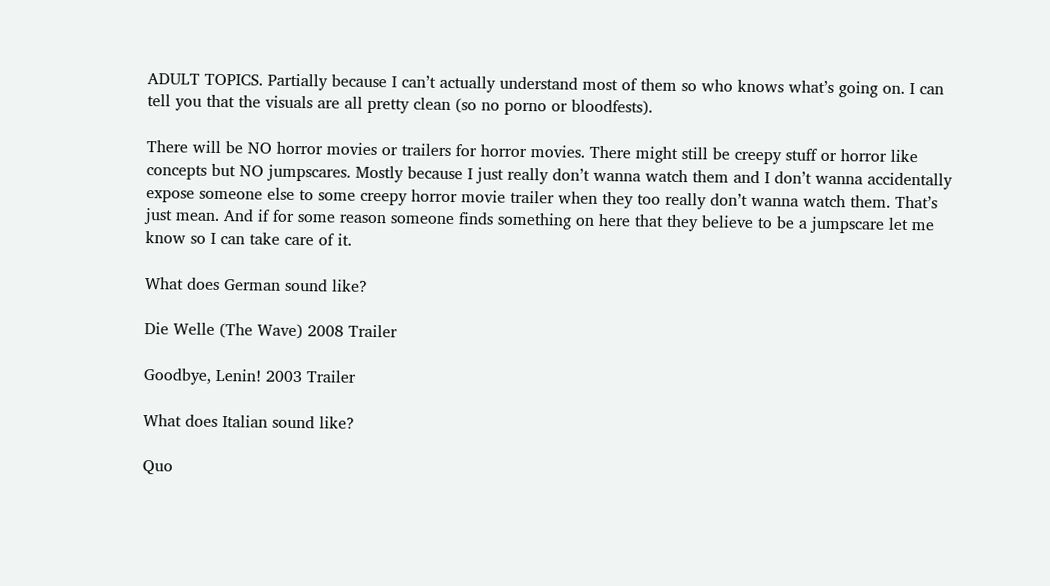ADULT TOPICS. Partially because I can’t actually understand most of them so who knows what’s going on. I can tell you that the visuals are all pretty clean (so no porno or bloodfests).

There will be NO horror movies or trailers for horror movies. There might still be creepy stuff or horror like concepts but NO jumpscares. Mostly because I just really don’t wanna watch them and I don’t wanna accidentally expose someone else to some creepy horror movie trailer when they too really don’t wanna watch them. That’s just mean. And if for some reason someone finds something on here that they believe to be a jumpscare let me know so I can take care of it.

What does German sound like?

Die Welle (The Wave) 2008 Trailer

Goodbye, Lenin! 2003 Trailer

What does Italian sound like?

Quo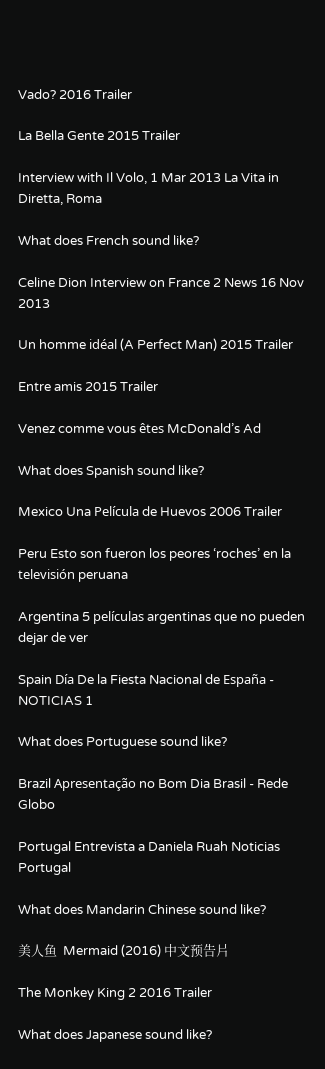Vado? 2016 Trailer

La Bella Gente 2015 Trailer

Interview with Il Volo, 1 Mar 2013 La Vita in Diretta, Roma

What does French sound like?

Celine Dion Interview on France 2 News 16 Nov 2013

Un homme idéal (A Perfect Man) 2015 Trailer

Entre amis 2015 Trailer

Venez comme vous êtes McDonald’s Ad

What does Spanish sound like?

Mexico Una Película de Huevos 2006 Trailer

Peru Esto son fueron los peores ‘roches’ en la televisión peruana

Argentina 5 películas argentinas que no pueden dejar de ver

Spain Día De la Fiesta Nacional de España -  NOTICIAS 1

What does Portuguese sound like?

Brazil Apresentação no Bom Dia Brasil - Rede Globo

Portugal Entrevista a Daniela Ruah Noticias Portugal

What does Mandarin Chinese sound like?

美人鱼  Mermaid (2016) 中文预告片

The Monkey King 2 2016 Trailer

What does Japanese sound like?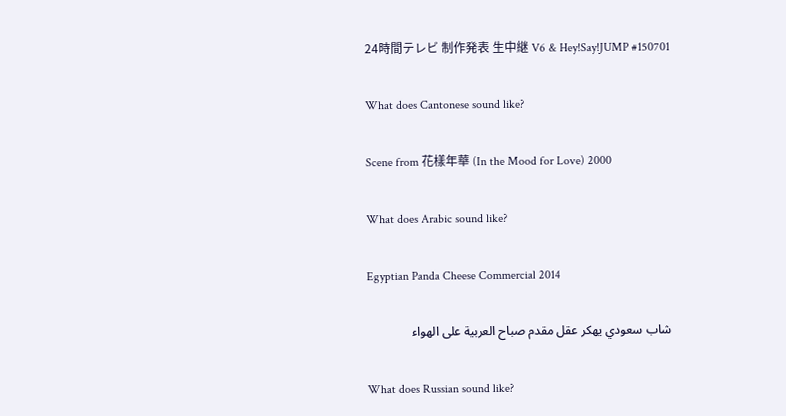24時間テレビ 制作発表 生中継 V6 & Hey!Say!JUMP #150701

What does Cantonese sound like?

Scene from 花樣年華 (In the Mood for Love) 2000

What does Arabic sound like?

Egyptian Panda Cheese Commercial 2014

شاب سعودي يهكر عقل مقدم صباح العربية على الهواء

What does Russian sound like?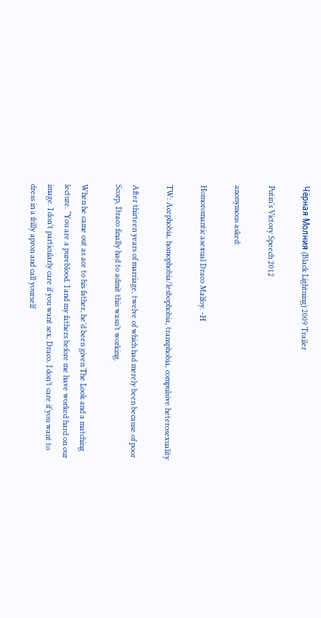Чёрная Молния (Black Lightning) 2009 Trailer

Putin’s Victory Speech 2012

anonymous asked:

Homoromantic asexual Draco Malfoy. -H

TW: Acephobia, homophobia/lesbophobia, transphobia, compulsive heterosexuality

After thirteen years of marriage, twelve of which had merely been because of poor Scorp, Draco finally had to admit this wasn’t working.

When he came out as ace to his father, he’d been given The Look and a matching lecture. “You are a pureblood. I and my fathers before me have worked hard on our image. I don’t particularly care if you want sex, Draco. I don’t care if you want to dress in a frilly apron and call yourself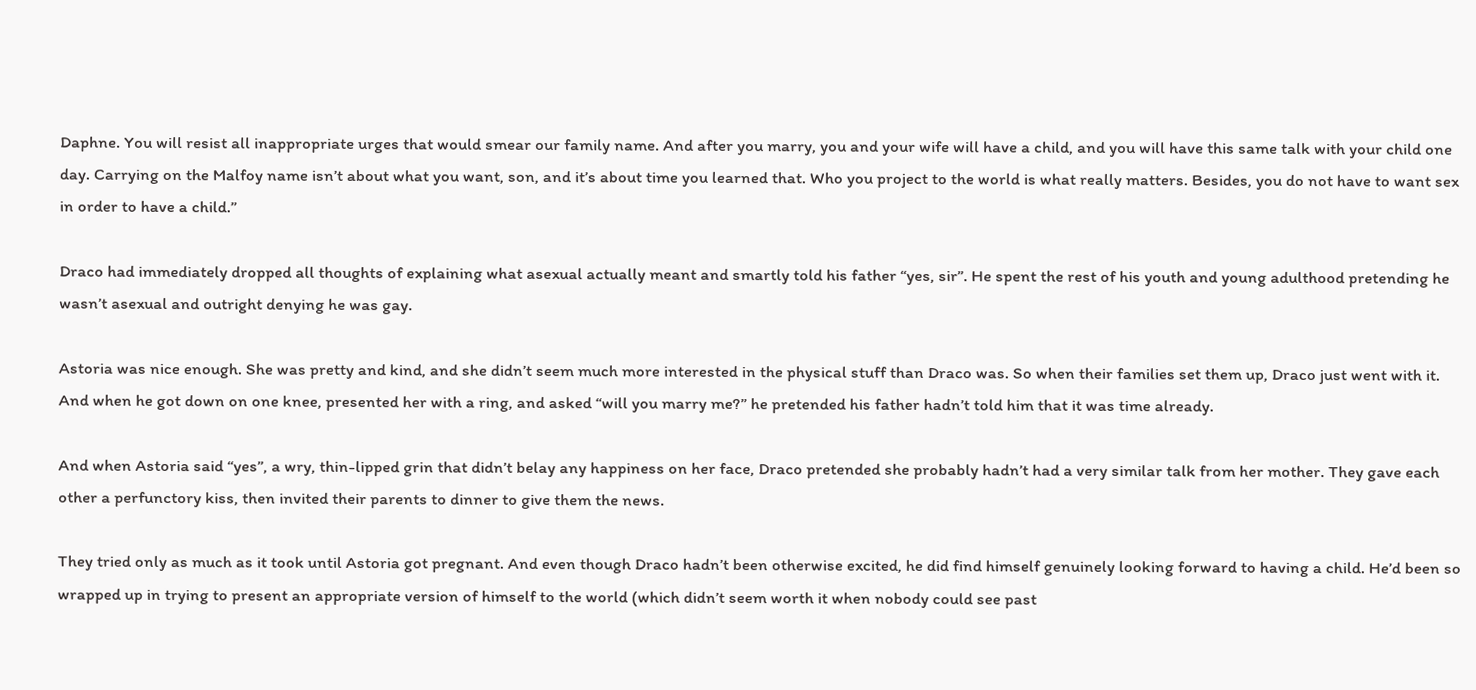Daphne. You will resist all inappropriate urges that would smear our family name. And after you marry, you and your wife will have a child, and you will have this same talk with your child one day. Carrying on the Malfoy name isn’t about what you want, son, and it’s about time you learned that. Who you project to the world is what really matters. Besides, you do not have to want sex in order to have a child.”

Draco had immediately dropped all thoughts of explaining what asexual actually meant and smartly told his father “yes, sir”. He spent the rest of his youth and young adulthood pretending he wasn’t asexual and outright denying he was gay.

Astoria was nice enough. She was pretty and kind, and she didn’t seem much more interested in the physical stuff than Draco was. So when their families set them up, Draco just went with it. And when he got down on one knee, presented her with a ring, and asked “will you marry me?” he pretended his father hadn’t told him that it was time already.

And when Astoria said “yes”, a wry, thin-lipped grin that didn’t belay any happiness on her face, Draco pretended she probably hadn’t had a very similar talk from her mother. They gave each other a perfunctory kiss, then invited their parents to dinner to give them the news.

They tried only as much as it took until Astoria got pregnant. And even though Draco hadn’t been otherwise excited, he did find himself genuinely looking forward to having a child. He’d been so wrapped up in trying to present an appropriate version of himself to the world (which didn’t seem worth it when nobody could see past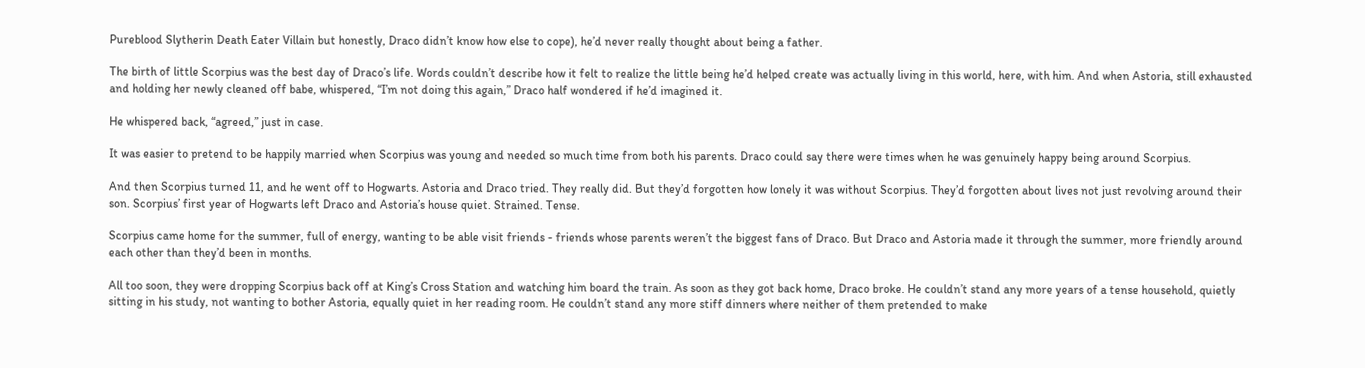Pureblood Slytherin Death Eater Villain but honestly, Draco didn’t know how else to cope), he’d never really thought about being a father.

The birth of little Scorpius was the best day of Draco’s life. Words couldn’t describe how it felt to realize the little being he’d helped create was actually living in this world, here, with him. And when Astoria, still exhausted and holding her newly cleaned off babe, whispered, “I’m not doing this again,” Draco half wondered if he’d imagined it.

He whispered back, “agreed,” just in case.

It was easier to pretend to be happily married when Scorpius was young and needed so much time from both his parents. Draco could say there were times when he was genuinely happy being around Scorpius.

And then Scorpius turned 11, and he went off to Hogwarts. Astoria and Draco tried. They really did. But they’d forgotten how lonely it was without Scorpius. They’d forgotten about lives not just revolving around their son. Scorpius’ first year of Hogwarts left Draco and Astoria’s house quiet. Strained. Tense.

Scorpius came home for the summer, full of energy, wanting to be able visit friends - friends whose parents weren’t the biggest fans of Draco. But Draco and Astoria made it through the summer, more friendly around each other than they’d been in months.

All too soon, they were dropping Scorpius back off at King’s Cross Station and watching him board the train. As soon as they got back home, Draco broke. He couldn’t stand any more years of a tense household, quietly sitting in his study, not wanting to bother Astoria, equally quiet in her reading room. He couldn’t stand any more stiff dinners where neither of them pretended to make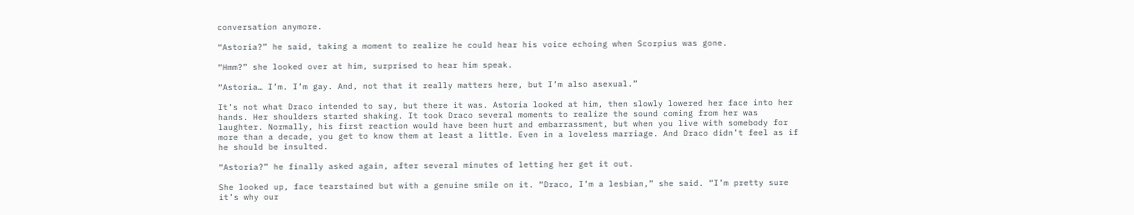conversation anymore.

“Astoria?” he said, taking a moment to realize he could hear his voice echoing when Scorpius was gone.

“Hmm?” she looked over at him, surprised to hear him speak.

“Astoria… I’m. I’m gay. And, not that it really matters here, but I’m also asexual.”

It’s not what Draco intended to say, but there it was. Astoria looked at him, then slowly lowered her face into her hands. Her shoulders started shaking. It took Draco several moments to realize the sound coming from her was laughter. Normally, his first reaction would have been hurt and embarrassment, but when you live with somebody for more than a decade, you get to know them at least a little. Even in a loveless marriage. And Draco didn’t feel as if he should be insulted.

“Astoria?” he finally asked again, after several minutes of letting her get it out.

She looked up, face tearstained but with a genuine smile on it. “Draco, I’m a lesbian,” she said. “I’m pretty sure it’s why our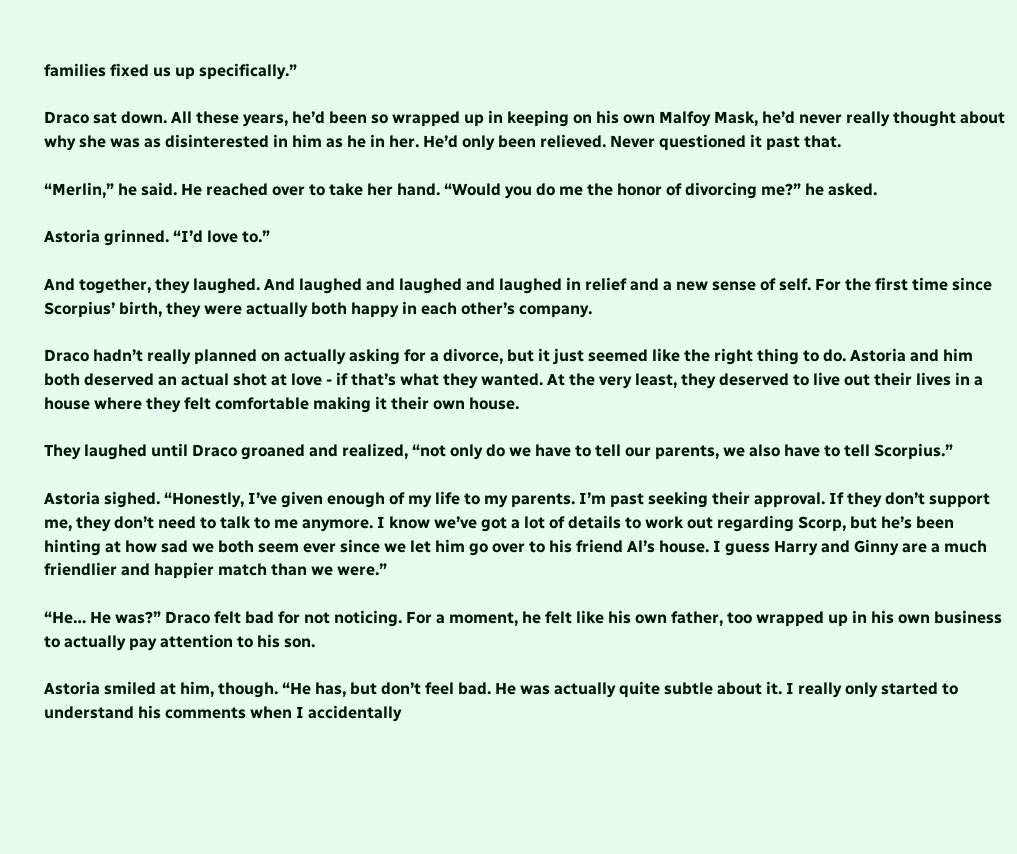families fixed us up specifically.”

Draco sat down. All these years, he’d been so wrapped up in keeping on his own Malfoy Mask, he’d never really thought about why she was as disinterested in him as he in her. He’d only been relieved. Never questioned it past that.

“Merlin,” he said. He reached over to take her hand. “Would you do me the honor of divorcing me?” he asked.

Astoria grinned. “I’d love to.”

And together, they laughed. And laughed and laughed and laughed in relief and a new sense of self. For the first time since Scorpius’ birth, they were actually both happy in each other’s company.

Draco hadn’t really planned on actually asking for a divorce, but it just seemed like the right thing to do. Astoria and him both deserved an actual shot at love - if that’s what they wanted. At the very least, they deserved to live out their lives in a house where they felt comfortable making it their own house.

They laughed until Draco groaned and realized, “not only do we have to tell our parents, we also have to tell Scorpius.”

Astoria sighed. “Honestly, I’ve given enough of my life to my parents. I’m past seeking their approval. If they don’t support me, they don’t need to talk to me anymore. I know we’ve got a lot of details to work out regarding Scorp, but he’s been hinting at how sad we both seem ever since we let him go over to his friend Al’s house. I guess Harry and Ginny are a much friendlier and happier match than we were.”

“He… He was?” Draco felt bad for not noticing. For a moment, he felt like his own father, too wrapped up in his own business to actually pay attention to his son.

Astoria smiled at him, though. “He has, but don’t feel bad. He was actually quite subtle about it. I really only started to understand his comments when I accidentally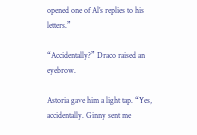opened one of Al’s replies to his letters.”

“Accidentally?” Draco raised an eyebrow.

Astoria gave him a light tap. “Yes, accidentally. Ginny sent me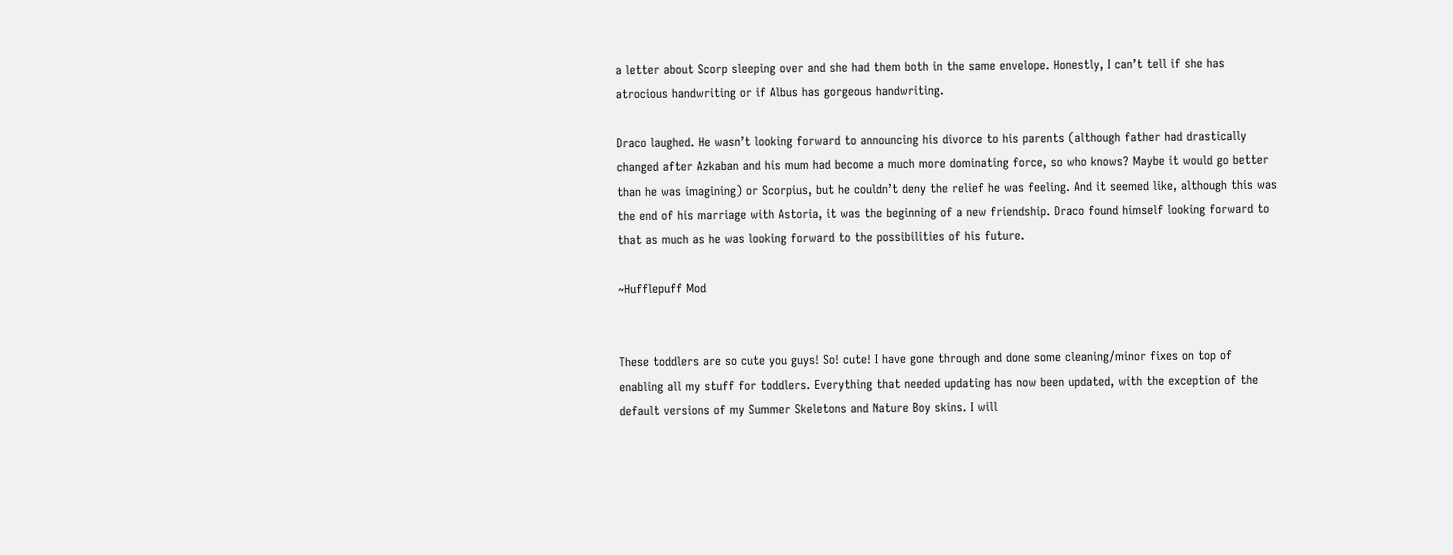a letter about Scorp sleeping over and she had them both in the same envelope. Honestly, I can’t tell if she has atrocious handwriting or if Albus has gorgeous handwriting.

Draco laughed. He wasn’t looking forward to announcing his divorce to his parents (although father had drastically changed after Azkaban and his mum had become a much more dominating force, so who knows? Maybe it would go better than he was imagining) or Scorpius, but he couldn’t deny the relief he was feeling. And it seemed like, although this was the end of his marriage with Astoria, it was the beginning of a new friendship. Draco found himself looking forward to that as much as he was looking forward to the possibilities of his future.

~Hufflepuff Mod


These toddlers are so cute you guys! So! cute! I have gone through and done some cleaning/minor fixes on top of enabling all my stuff for toddlers. Everything that needed updating has now been updated, with the exception of the default versions of my Summer Skeletons and Nature Boy skins. I will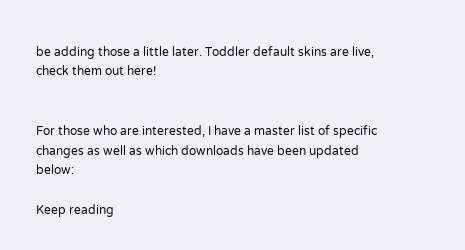be adding those a little later. Toddler default skins are live, check them out here!


For those who are interested, I have a master list of specific changes as well as which downloads have been updated below:

Keep reading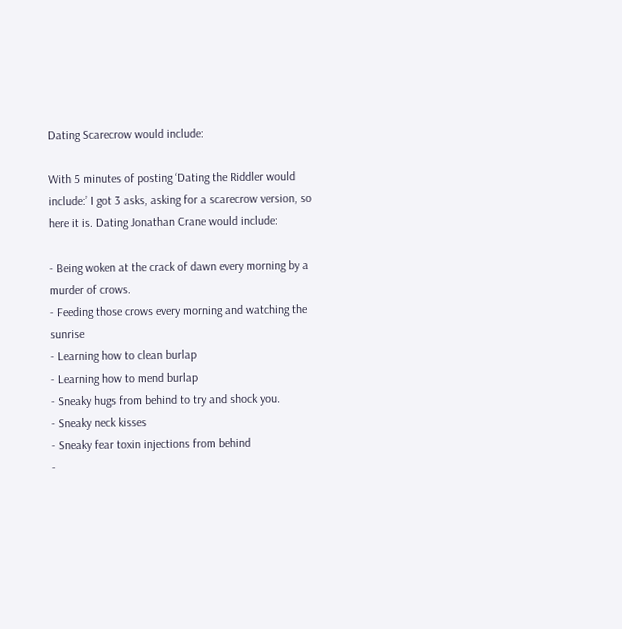Dating Scarecrow would include:

With 5 minutes of posting ‘Dating the Riddler would include:’ I got 3 asks, asking for a scarecrow version, so here it is. Dating Jonathan Crane would include:

- Being woken at the crack of dawn every morning by a murder of crows.
- Feeding those crows every morning and watching the sunrise
- Learning how to clean burlap
- Learning how to mend burlap
- Sneaky hugs from behind to try and shock you.
- Sneaky neck kisses
- Sneaky fear toxin injections from behind
-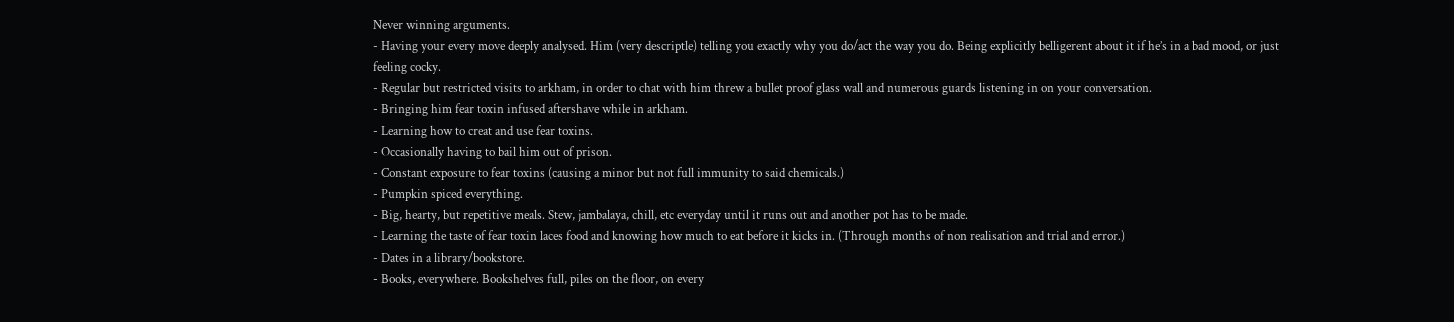Never winning arguments.
- Having your every move deeply analysed. Him (very descriptle) telling you exactly why you do/act the way you do. Being explicitly belligerent about it if he’s in a bad mood, or just feeling cocky.
- Regular but restricted visits to arkham, in order to chat with him threw a bullet proof glass wall and numerous guards listening in on your conversation.
- Bringing him fear toxin infused aftershave while in arkham.
- Learning how to creat and use fear toxins.
- Occasionally having to bail him out of prison.
- Constant exposure to fear toxins (causing a minor but not full immunity to said chemicals.)
- Pumpkin spiced everything.
- Big, hearty, but repetitive meals. Stew, jambalaya, chill, etc everyday until it runs out and another pot has to be made.
- Learning the taste of fear toxin laces food and knowing how much to eat before it kicks in. (Through months of non realisation and trial and error.)
- Dates in a library/bookstore.
- Books, everywhere. Bookshelves full, piles on the floor, on every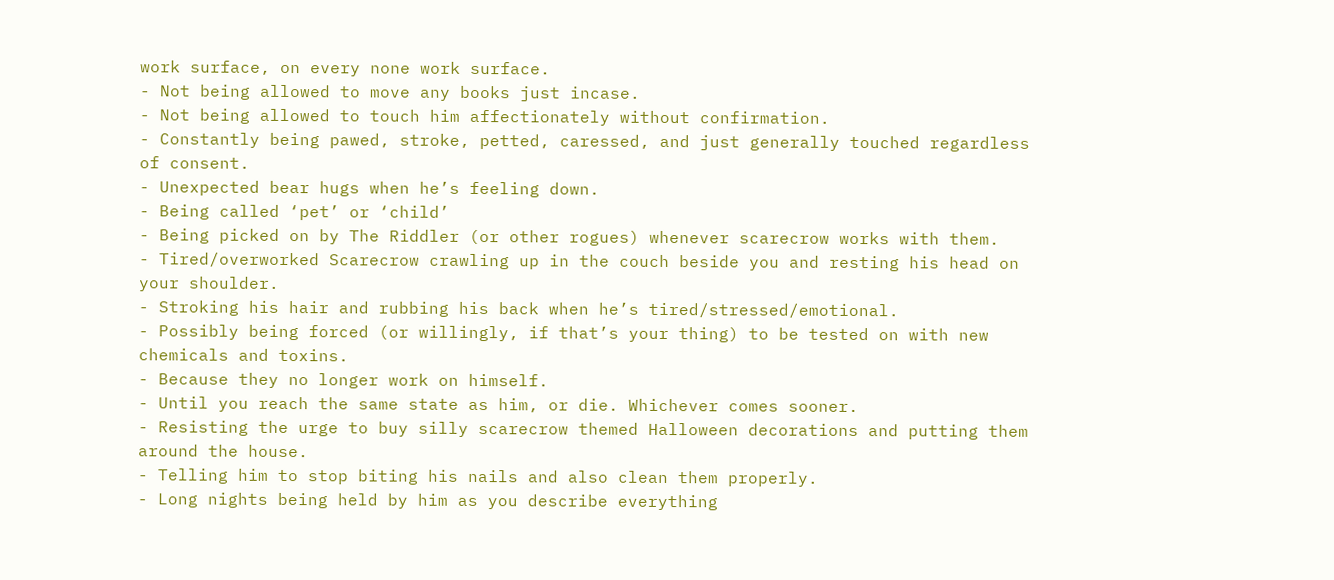work surface, on every none work surface.
- Not being allowed to move any books just incase.
- Not being allowed to touch him affectionately without confirmation.
- Constantly being pawed, stroke, petted, caressed, and just generally touched regardless of consent.
- Unexpected bear hugs when he’s feeling down.
- Being called ‘pet’ or ‘child’
- Being picked on by The Riddler (or other rogues) whenever scarecrow works with them.
- Tired/overworked Scarecrow crawling up in the couch beside you and resting his head on your shoulder.
- Stroking his hair and rubbing his back when he’s tired/stressed/emotional.
- Possibly being forced (or willingly, if that’s your thing) to be tested on with new chemicals and toxins.
- Because they no longer work on himself.
- Until you reach the same state as him, or die. Whichever comes sooner.
- Resisting the urge to buy silly scarecrow themed Halloween decorations and putting them around the house.
- Telling him to stop biting his nails and also clean them properly.
- Long nights being held by him as you describe everything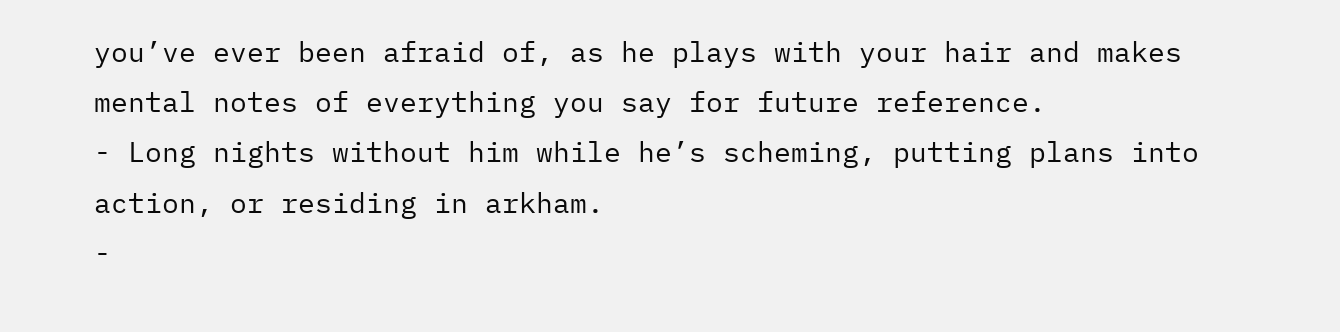you’ve ever been afraid of, as he plays with your hair and makes mental notes of everything you say for future reference.
- Long nights without him while he’s scheming, putting plans into action, or residing in arkham.
-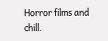Horror films and chill.